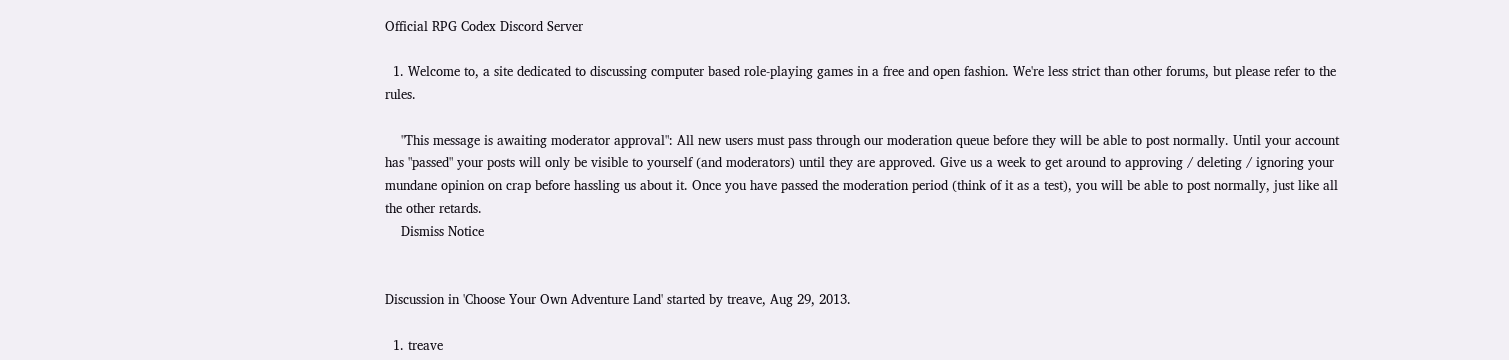Official RPG Codex Discord Server

  1. Welcome to, a site dedicated to discussing computer based role-playing games in a free and open fashion. We're less strict than other forums, but please refer to the rules.

    "This message is awaiting moderator approval": All new users must pass through our moderation queue before they will be able to post normally. Until your account has "passed" your posts will only be visible to yourself (and moderators) until they are approved. Give us a week to get around to approving / deleting / ignoring your mundane opinion on crap before hassling us about it. Once you have passed the moderation period (think of it as a test), you will be able to post normally, just like all the other retards.
    Dismiss Notice


Discussion in 'Choose Your Own Adventure Land' started by treave, Aug 29, 2013.

  1. treave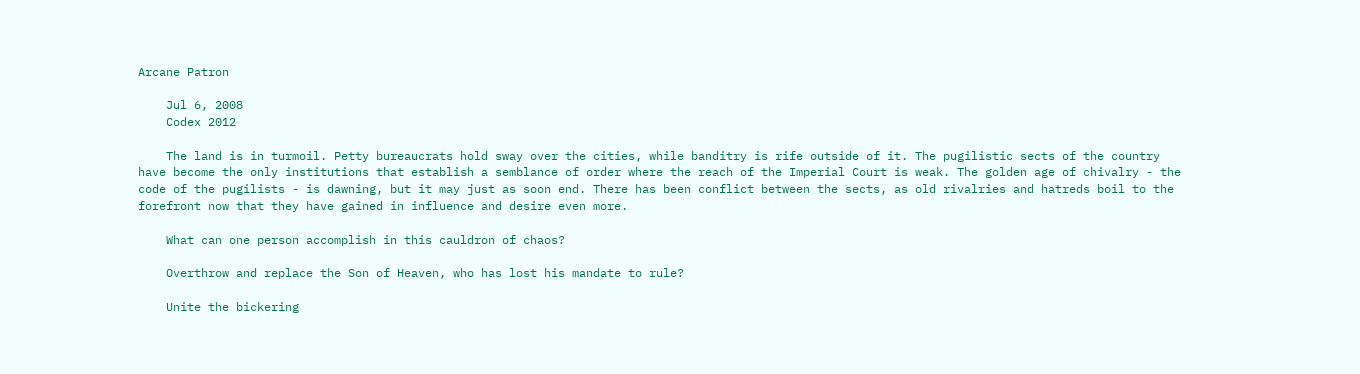Arcane Patron

    Jul 6, 2008
    Codex 2012

    The land is in turmoil. Petty bureaucrats hold sway over the cities, while banditry is rife outside of it. The pugilistic sects of the country have become the only institutions that establish a semblance of order where the reach of the Imperial Court is weak. The golden age of chivalry - the code of the pugilists - is dawning, but it may just as soon end. There has been conflict between the sects, as old rivalries and hatreds boil to the forefront now that they have gained in influence and desire even more.

    What can one person accomplish in this cauldron of chaos?

    Overthrow and replace the Son of Heaven, who has lost his mandate to rule?

    Unite the bickering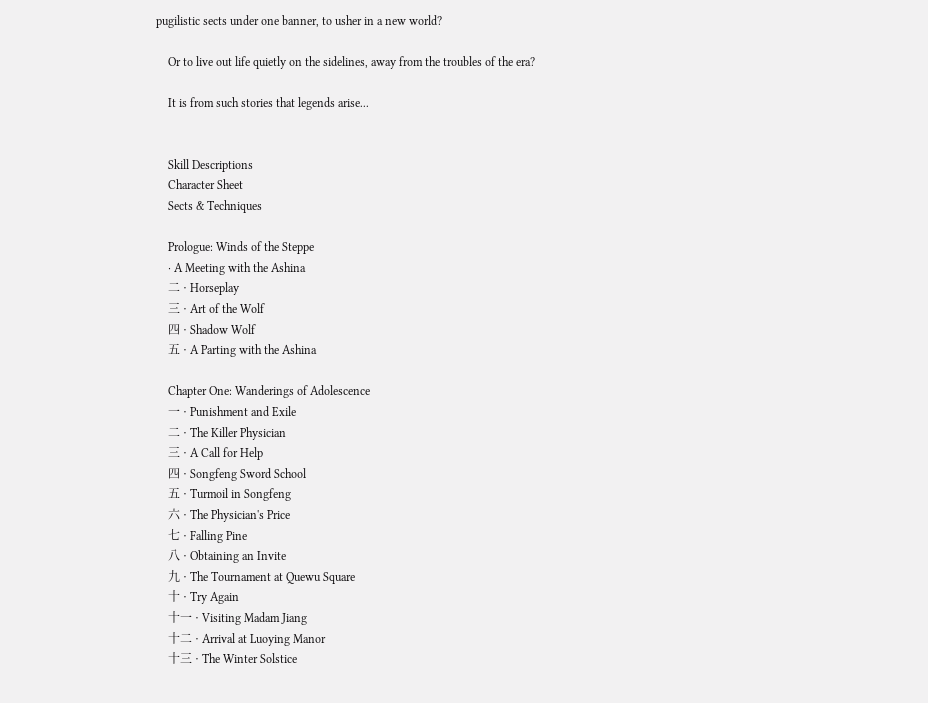pugilistic sects under one banner, to usher in a new world?

    Or to live out life quietly on the sidelines, away from the troubles of the era?

    It is from such stories that legends arise...


    Skill Descriptions
    Character Sheet
    Sects & Techniques

    Prologue: Winds of the Steppe
    · A Meeting with the Ashina
    二 · Horseplay
    三 · Art of the Wolf
    四 · Shadow Wolf
    五 · A Parting with the Ashina

    Chapter One: Wanderings of Adolescence
    一 · Punishment and Exile
    二 · The Killer Physician
    三 · A Call for Help
    四 · Songfeng Sword School
    五 · Turmoil in Songfeng
    六 · The Physician's Price
    七 · Falling Pine
    八 · Obtaining an Invite
    九 · The Tournament at Quewu Square
    十 · Try Again
    十一 · Visiting Madam Jiang
    十二 · Arrival at Luoying Manor
    十三 · The Winter Solstice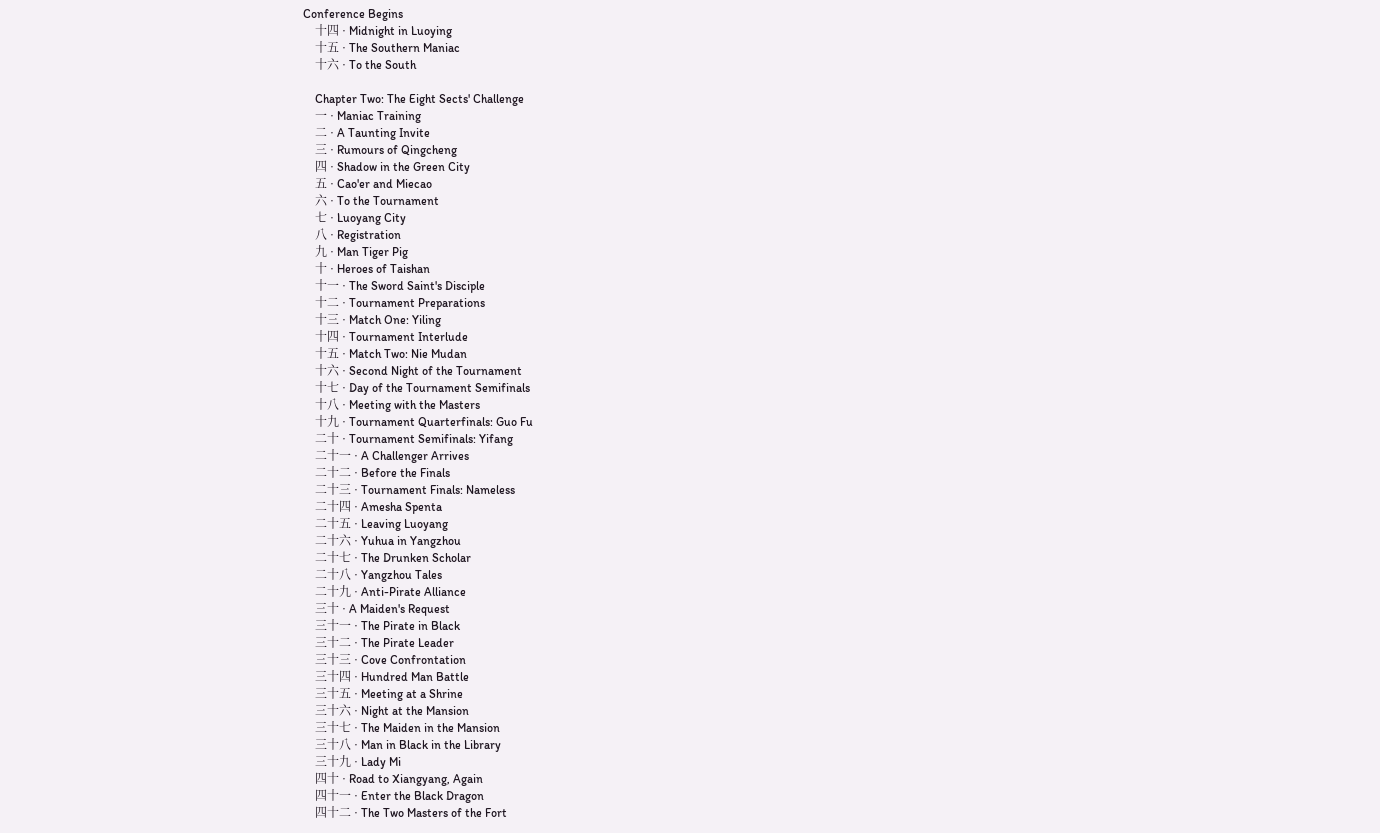Conference Begins
    十四 · Midnight in Luoying
    十五 · The Southern Maniac
    十六 · To the South

    Chapter Two: The Eight Sects' Challenge
    一 · Maniac Training
    二 · A Taunting Invite
    三 · Rumours of Qingcheng
    四 · Shadow in the Green City
    五 · Cao'er and Miecao
    六 · To the Tournament
    七 · Luoyang City
    八 · Registration
    九 · Man Tiger Pig
    十 · Heroes of Taishan
    十一 · The Sword Saint's Disciple
    十二 · Tournament Preparations
    十三 · Match One: Yiling
    十四 · Tournament Interlude
    十五 · Match Two: Nie Mudan
    十六 · Second Night of the Tournament
    十七 · Day of the Tournament Semifinals
    十八 · Meeting with the Masters
    十九 · Tournament Quarterfinals: Guo Fu
    二十 · Tournament Semifinals: Yifang
    二十一 · A Challenger Arrives
    二十二 · Before the Finals
    二十三 · Tournament Finals: Nameless
    二十四 · Amesha Spenta
    二十五 · Leaving Luoyang
    二十六 · Yuhua in Yangzhou
    二十七 · The Drunken Scholar
    二十八 · Yangzhou Tales
    二十九 · Anti-Pirate Alliance
    三十 · A Maiden's Request
    三十一 · The Pirate in Black
    三十二 · The Pirate Leader
    三十三 · Cove Confrontation
    三十四 · Hundred Man Battle
    三十五 · Meeting at a Shrine
    三十六 · Night at the Mansion
    三十七 · The Maiden in the Mansion
    三十八 · Man in Black in the Library
    三十九 · Lady Mi
    四十 · Road to Xiangyang, Again
    四十一 · Enter the Black Dragon
    四十二 · The Two Masters of the Fort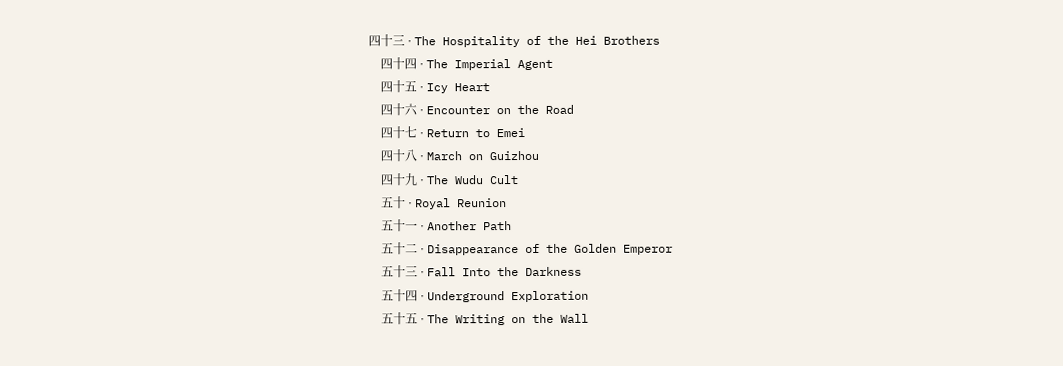四十三 · The Hospitality of the Hei Brothers
    四十四 · The Imperial Agent
    四十五 · Icy Heart
    四十六 · Encounter on the Road
    四十七 · Return to Emei
    四十八 · March on Guizhou
    四十九 · The Wudu Cult
    五十 · Royal Reunion
    五十一 · Another Path
    五十二 · Disappearance of the Golden Emperor
    五十三 · Fall Into the Darkness
    五十四 · Underground Exploration
    五十五 · The Writing on the Wall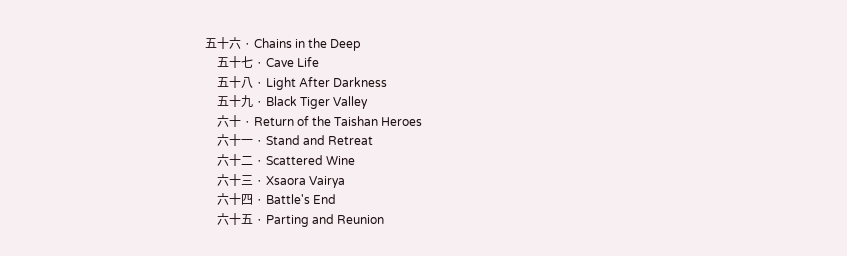五十六 · Chains in the Deep
    五十七 · Cave Life
    五十八 · Light After Darkness
    五十九 · Black Tiger Valley
    六十 · Return of the Taishan Heroes
    六十一 · Stand and Retreat
    六十二 · Scattered Wine
    六十三 · Xsaora Vairya
    六十四 · Battle's End
    六十五 · Parting and Reunion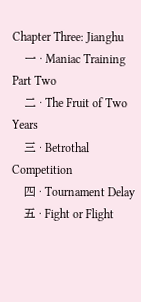Chapter Three: Jianghu
    一 · Maniac Training Part Two
    二 · The Fruit of Two Years
    三 · Betrothal Competition
    四 · Tournament Delay
    五 · Fight or Flight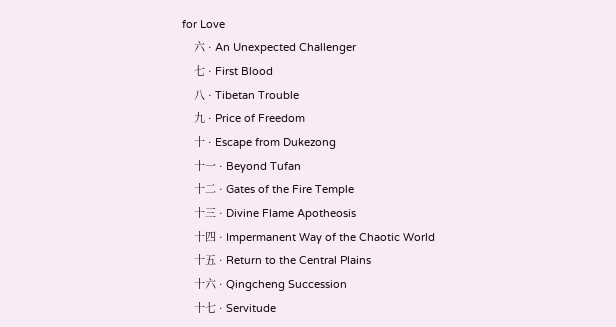for Love
    六 · An Unexpected Challenger
    七 · First Blood
    八 · Tibetan Trouble
    九 · Price of Freedom
    十 · Escape from Dukezong
    十一 · Beyond Tufan
    十二 · Gates of the Fire Temple
    十三 · Divine Flame Apotheosis
    十四 · Impermanent Way of the Chaotic World
    十五 · Return to the Central Plains
    十六 · Qingcheng Succession
    十七 · Servitude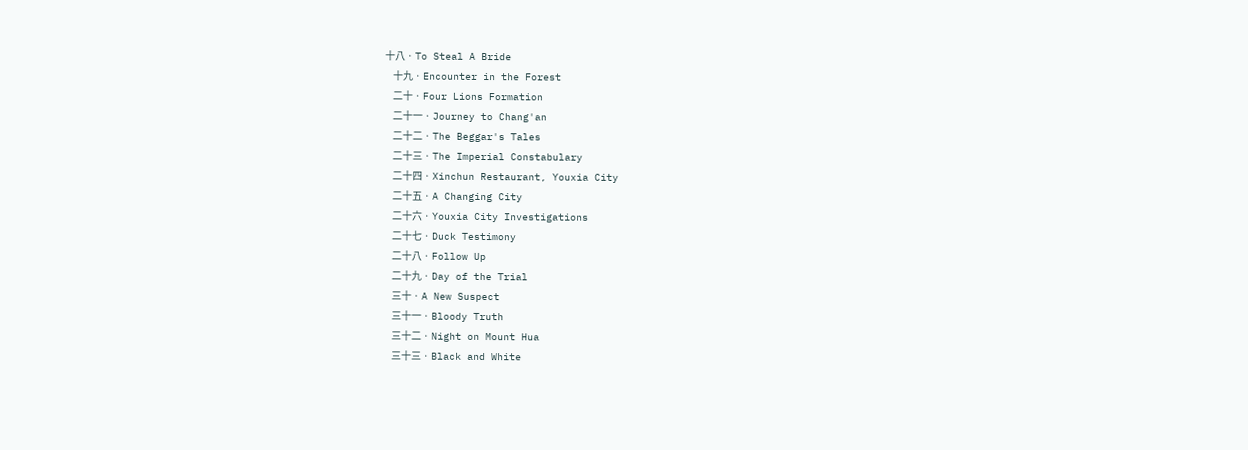十八 · To Steal A Bride
    十九 · Encounter in the Forest
    二十 · Four Lions Formation
    二十一 · Journey to Chang'an
    二十二 · The Beggar's Tales
    二十三 · The Imperial Constabulary
    二十四 · Xinchun Restaurant, Youxia City
    二十五 · A Changing City
    二十六 · Youxia City Investigations
    二十七 · Duck Testimony
    二十八 · Follow Up
    二十九 · Day of the Trial
    三十 · A New Suspect
    三十一 · Bloody Truth
    三十二 · Night on Mount Hua
    三十三 · Black and White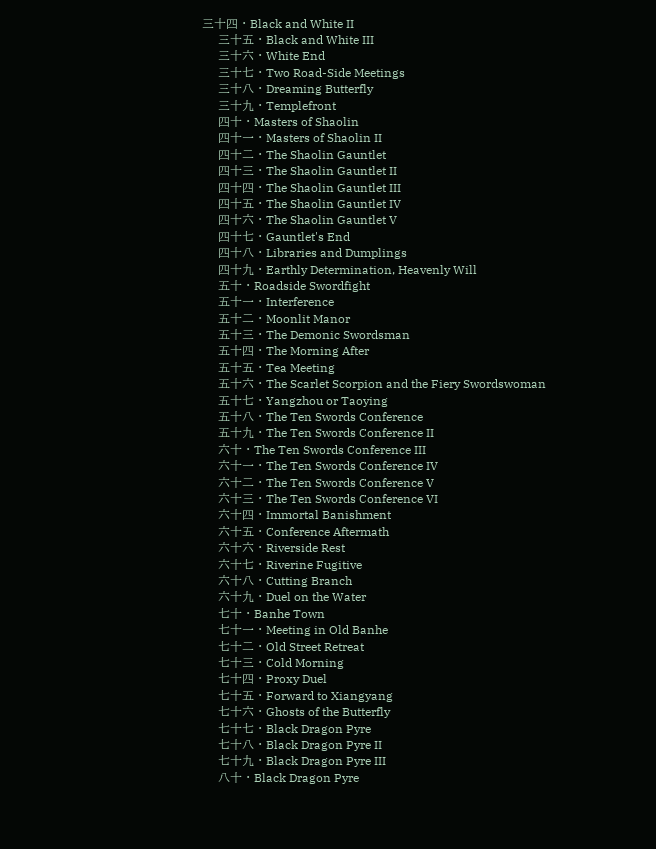三十四 · Black and White II
    三十五 · Black and White III
    三十六 · White End
    三十七 · Two Road-Side Meetings
    三十八 · Dreaming Butterfly
    三十九 · Templefront
    四十 · Masters of Shaolin
    四十一 · Masters of Shaolin II
    四十二 · The Shaolin Gauntlet
    四十三 · The Shaolin Gauntlet II
    四十四 · The Shaolin Gauntlet III
    四十五 · The Shaolin Gauntlet IV
    四十六 · The Shaolin Gauntlet V
    四十七 · Gauntlet's End
    四十八 · Libraries and Dumplings
    四十九 · Earthly Determination, Heavenly Will
    五十 · Roadside Swordfight
    五十一 · Interference
    五十二 · Moonlit Manor
    五十三 · The Demonic Swordsman
    五十四 · The Morning After
    五十五 · Tea Meeting
    五十六 · The Scarlet Scorpion and the Fiery Swordswoman
    五十七 · Yangzhou or Taoying
    五十八 · The Ten Swords Conference
    五十九 · The Ten Swords Conference II
    六十 · The Ten Swords Conference III
    六十一 · The Ten Swords Conference IV
    六十二 · The Ten Swords Conference V
    六十三 · The Ten Swords Conference VI
    六十四 · Immortal Banishment
    六十五 · Conference Aftermath
    六十六 · Riverside Rest
    六十七 · Riverine Fugitive
    六十八 · Cutting Branch
    六十九 · Duel on the Water
    七十 · Banhe Town
    七十一 · Meeting in Old Banhe
    七十二 · Old Street Retreat
    七十三 · Cold Morning
    七十四 · Proxy Duel
    七十五 · Forward to Xiangyang
    七十六 · Ghosts of the Butterfly
    七十七 · Black Dragon Pyre
    七十八 · Black Dragon Pyre II
    七十九 · Black Dragon Pyre III
    八十 · Black Dragon Pyre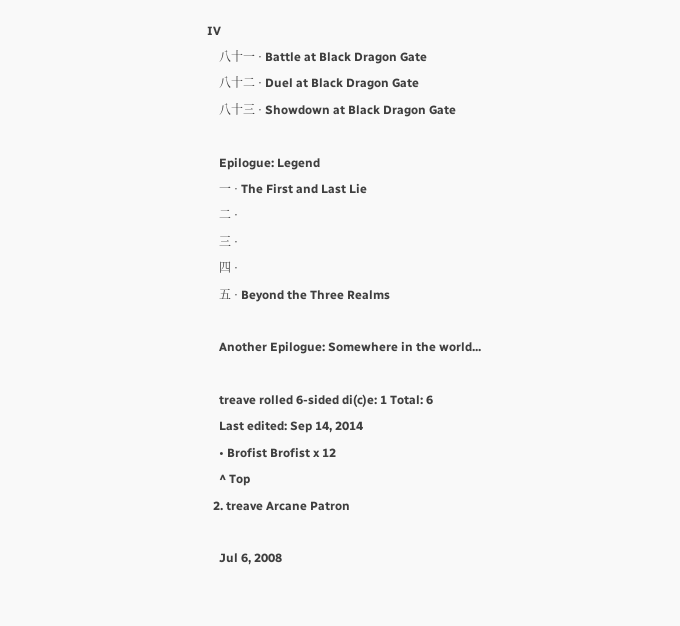IV
    八十一 · Battle at Black Dragon Gate
    八十二 · Duel at Black Dragon Gate
    八十三 · Showdown at Black Dragon Gate

    Epilogue: Legend
    一 · The First and Last Lie
    二 ·
    三 ·
    四 ·
    五 · Beyond the Three Realms

    Another Epilogue: Somewhere in the world...

    treave rolled 6-sided di(c)e: 1 Total: 6
    Last edited: Sep 14, 2014
    • Brofist Brofist x 12
    ^ Top
  2. treave Arcane Patron

    Jul 6, 2008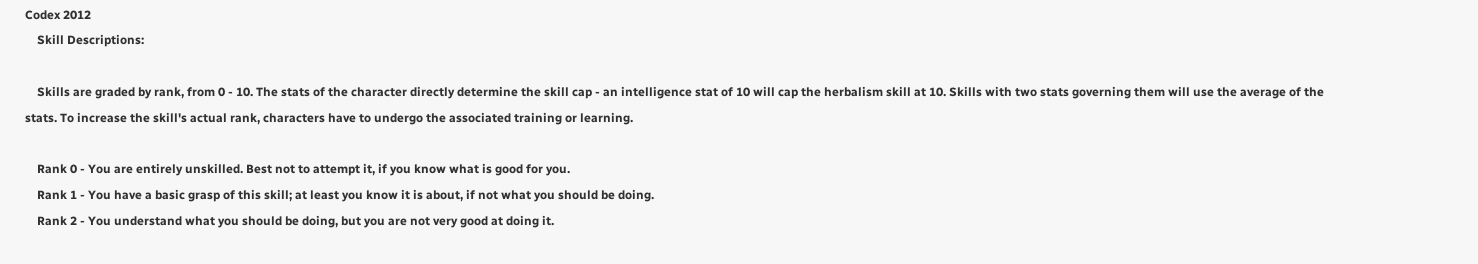Codex 2012
    Skill Descriptions:

    Skills are graded by rank, from 0 - 10. The stats of the character directly determine the skill cap - an intelligence stat of 10 will cap the herbalism skill at 10. Skills with two stats governing them will use the average of the stats. To increase the skill's actual rank, characters have to undergo the associated training or learning.

    Rank 0 - You are entirely unskilled. Best not to attempt it, if you know what is good for you.
    Rank 1 - You have a basic grasp of this skill; at least you know it is about, if not what you should be doing.
    Rank 2 - You understand what you should be doing, but you are not very good at doing it.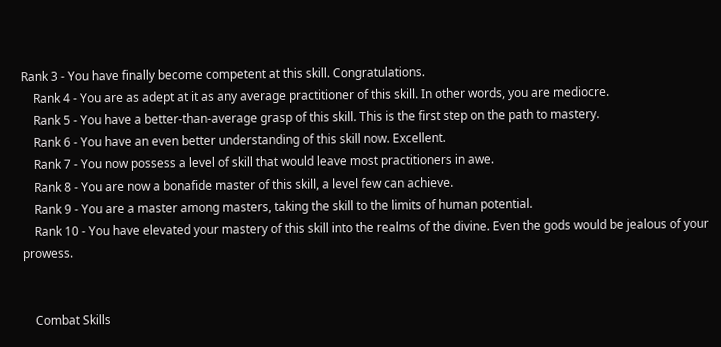Rank 3 - You have finally become competent at this skill. Congratulations.
    Rank 4 - You are as adept at it as any average practitioner of this skill. In other words, you are mediocre.
    Rank 5 - You have a better-than-average grasp of this skill. This is the first step on the path to mastery.
    Rank 6 - You have an even better understanding of this skill now. Excellent.
    Rank 7 - You now possess a level of skill that would leave most practitioners in awe.
    Rank 8 - You are now a bonafide master of this skill, a level few can achieve.
    Rank 9 - You are a master among masters, taking the skill to the limits of human potential.
    Rank 10 - You have elevated your mastery of this skill into the realms of the divine. Even the gods would be jealous of your prowess.


    Combat Skills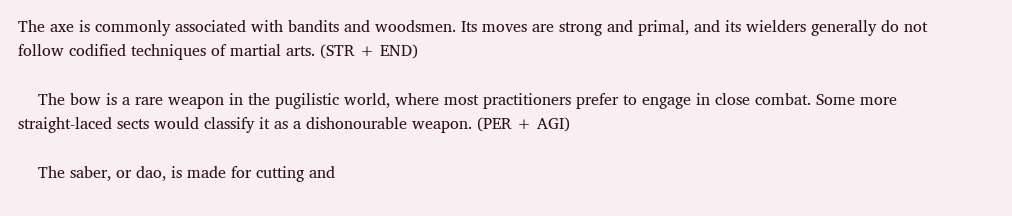The axe is commonly associated with bandits and woodsmen. Its moves are strong and primal, and its wielders generally do not follow codified techniques of martial arts. (STR + END)

    The bow is a rare weapon in the pugilistic world, where most practitioners prefer to engage in close combat. Some more straight-laced sects would classify it as a dishonourable weapon. (PER + AGI)

    The saber, or dao, is made for cutting and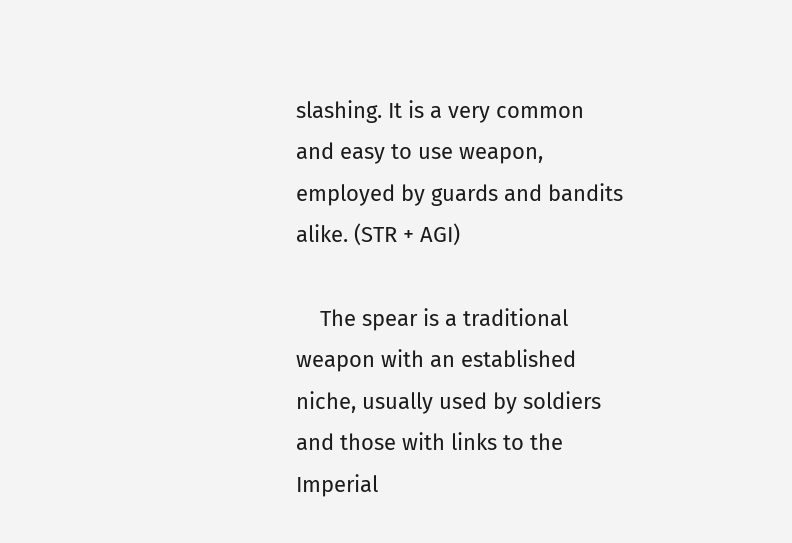slashing. It is a very common and easy to use weapon, employed by guards and bandits alike. (STR + AGI)

    The spear is a traditional weapon with an established niche, usually used by soldiers and those with links to the Imperial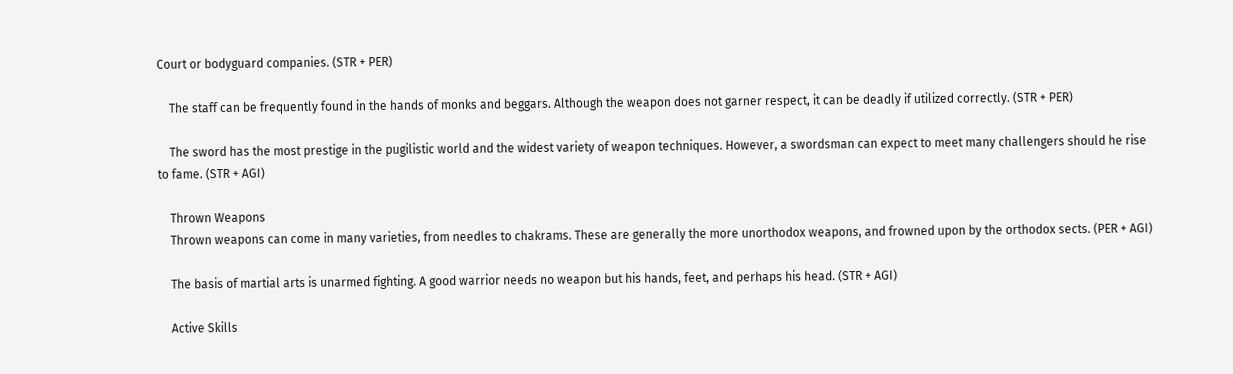Court or bodyguard companies. (STR + PER)

    The staff can be frequently found in the hands of monks and beggars. Although the weapon does not garner respect, it can be deadly if utilized correctly. (STR + PER)

    The sword has the most prestige in the pugilistic world and the widest variety of weapon techniques. However, a swordsman can expect to meet many challengers should he rise to fame. (STR + AGI)

    Thrown Weapons
    Thrown weapons can come in many varieties, from needles to chakrams. These are generally the more unorthodox weapons, and frowned upon by the orthodox sects. (PER + AGI)

    The basis of martial arts is unarmed fighting. A good warrior needs no weapon but his hands, feet, and perhaps his head. (STR + AGI)

    Active Skills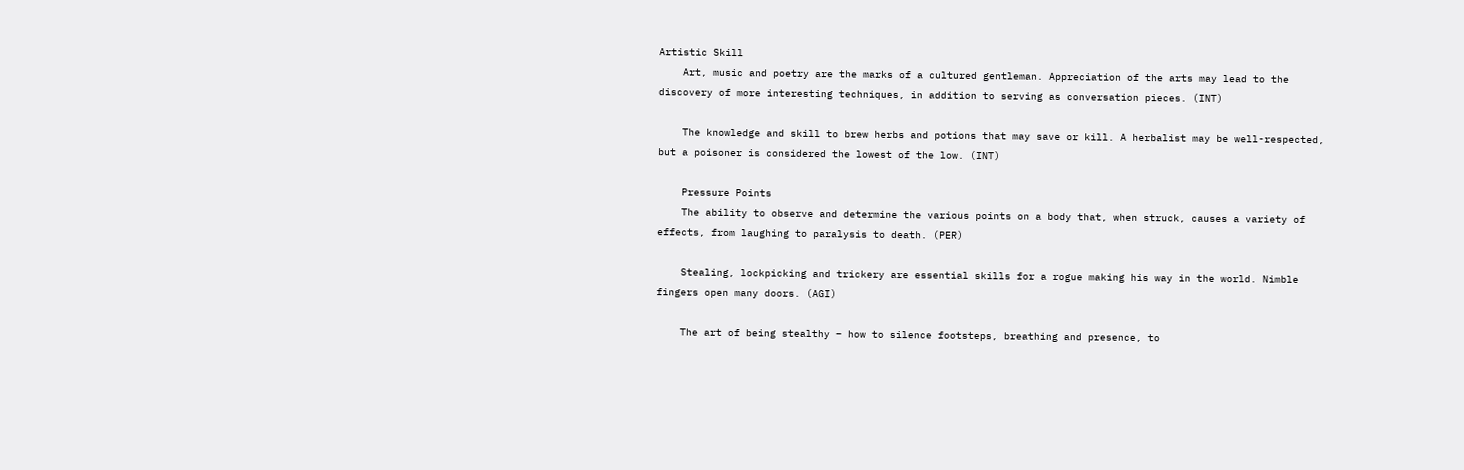Artistic Skill
    Art, music and poetry are the marks of a cultured gentleman. Appreciation of the arts may lead to the discovery of more interesting techniques, in addition to serving as conversation pieces. (INT)

    The knowledge and skill to brew herbs and potions that may save or kill. A herbalist may be well-respected, but a poisoner is considered the lowest of the low. (INT)

    Pressure Points
    The ability to observe and determine the various points on a body that, when struck, causes a variety of effects, from laughing to paralysis to death. (PER)

    Stealing, lockpicking and trickery are essential skills for a rogue making his way in the world. Nimble fingers open many doors. (AGI)

    The art of being stealthy – how to silence footsteps, breathing and presence, to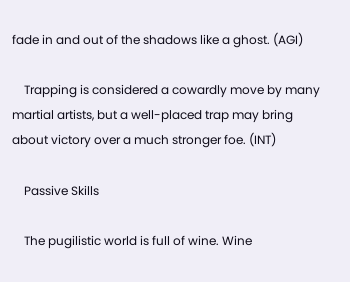fade in and out of the shadows like a ghost. (AGI)

    Trapping is considered a cowardly move by many martial artists, but a well-placed trap may bring about victory over a much stronger foe. (INT)

    Passive Skills

    The pugilistic world is full of wine. Wine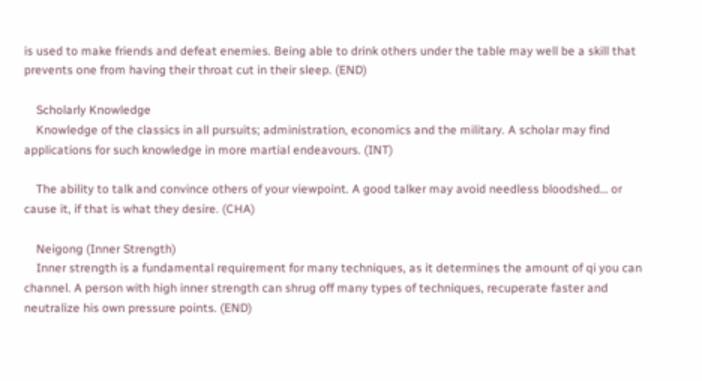is used to make friends and defeat enemies. Being able to drink others under the table may well be a skill that prevents one from having their throat cut in their sleep. (END)

    Scholarly Knowledge
    Knowledge of the classics in all pursuits; administration, economics and the military. A scholar may find applications for such knowledge in more martial endeavours. (INT)

    The ability to talk and convince others of your viewpoint. A good talker may avoid needless bloodshed… or cause it, if that is what they desire. (CHA)

    Neigong (Inner Strength)
    Inner strength is a fundamental requirement for many techniques, as it determines the amount of qi you can channel. A person with high inner strength can shrug off many types of techniques, recuperate faster and neutralize his own pressure points. (END)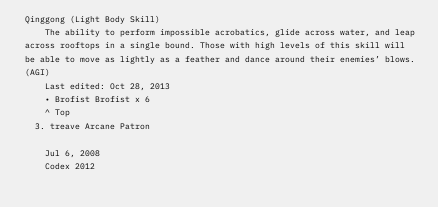Qinggong (Light Body Skill)
    The ability to perform impossible acrobatics, glide across water, and leap across rooftops in a single bound. Those with high levels of this skill will be able to move as lightly as a feather and dance around their enemies’ blows. (AGI)
    Last edited: Oct 28, 2013
    • Brofist Brofist x 6
    ^ Top
  3. treave Arcane Patron

    Jul 6, 2008
    Codex 2012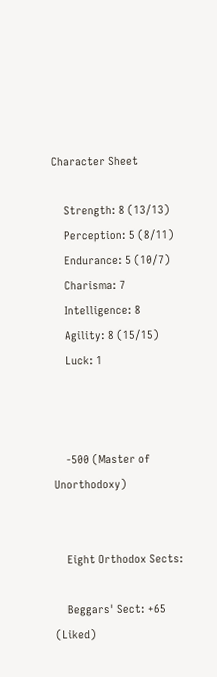Character Sheet

    Strength: 8 (13/13)
    Perception: 5 (8/11)
    Endurance: 5 (10/7)
    Charisma: 7
    Intelligence: 8
    Agility: 8 (15/15)
    Luck: 1



    -500 (Master of Unorthodoxy)


    Eight Orthodox Sects:

    Beggars' Sect: +65 (Liked)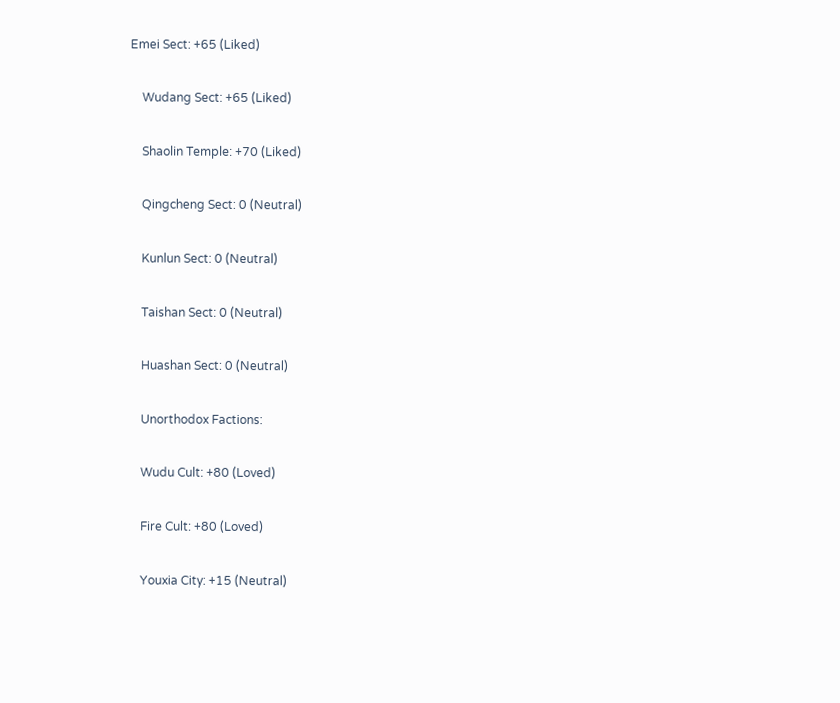Emei Sect: +65 (Liked)

    Wudang Sect: +65 (Liked)

    Shaolin Temple: +70 (Liked)

    Qingcheng Sect: 0 (Neutral)

    Kunlun Sect: 0 (Neutral)

    Taishan Sect: 0 (Neutral)

    Huashan Sect: 0 (Neutral)

    Unorthodox Factions:

    Wudu Cult: +80 (Loved)

    Fire Cult: +80 (Loved)

    Youxia City: +15 (Neutral)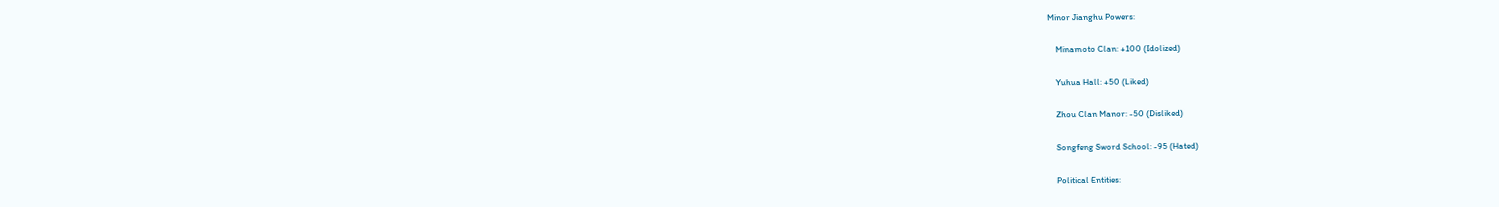Minor Jianghu Powers:

    Minamoto Clan: +100 (Idolized)

    Yuhua Hall: +50 (Liked)

    Zhou Clan Manor: -50 (Disliked)

    Songfeng Sword School: -95 (Hated)

    Political Entities: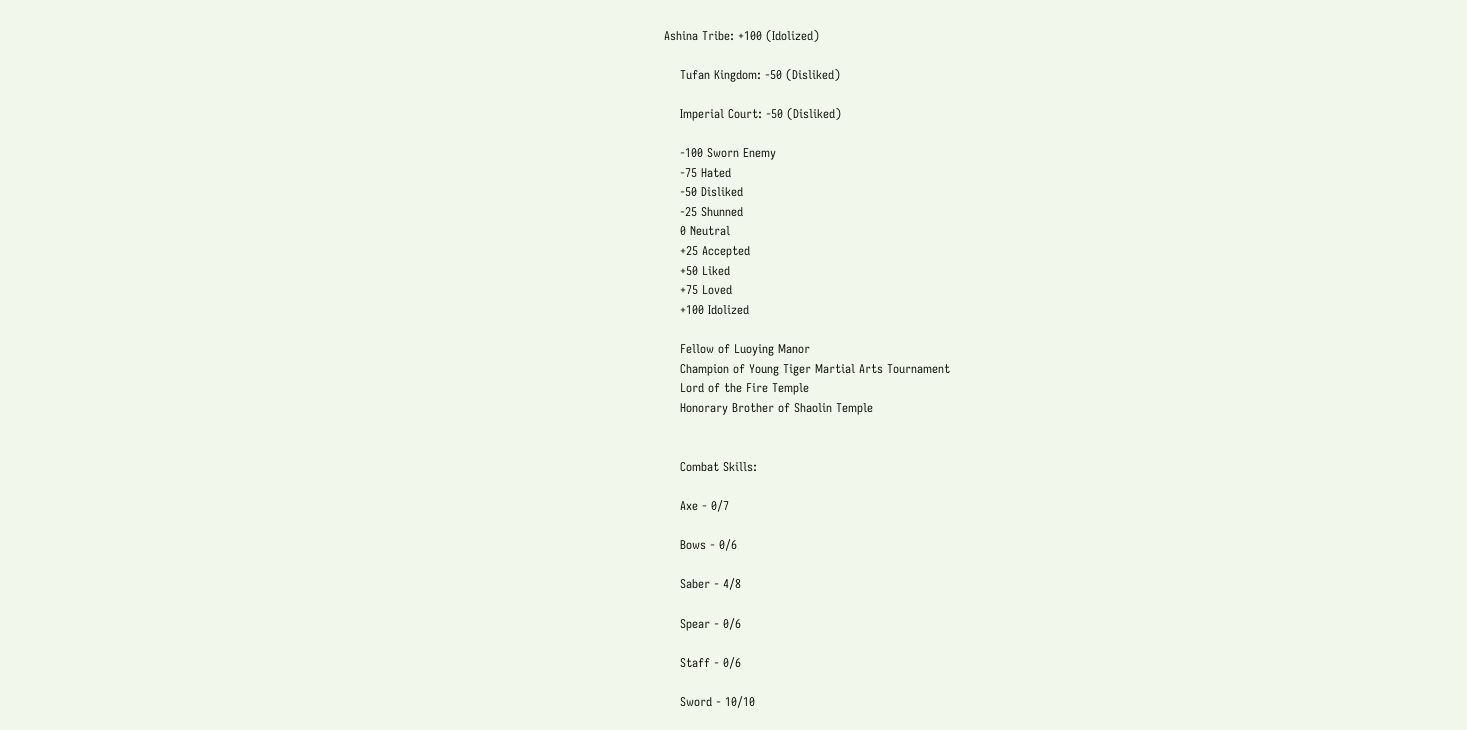Ashina Tribe: +100 (Idolized)

    Tufan Kingdom: -50 (Disliked)

    Imperial Court: -50 (Disliked)

    -100 Sworn Enemy
    -75 Hated
    -50 Disliked
    -25 Shunned
    0 Neutral
    +25 Accepted
    +50 Liked
    +75 Loved
    +100 Idolized

    Fellow of Luoying Manor
    Champion of Young Tiger Martial Arts Tournament
    Lord of the Fire Temple
    Honorary Brother of Shaolin Temple


    Combat Skills:

    Axe - 0/7

    Bows - 0/6

    Saber - 4/8

    Spear - 0/6

    Staff - 0/6

    Sword - 10/10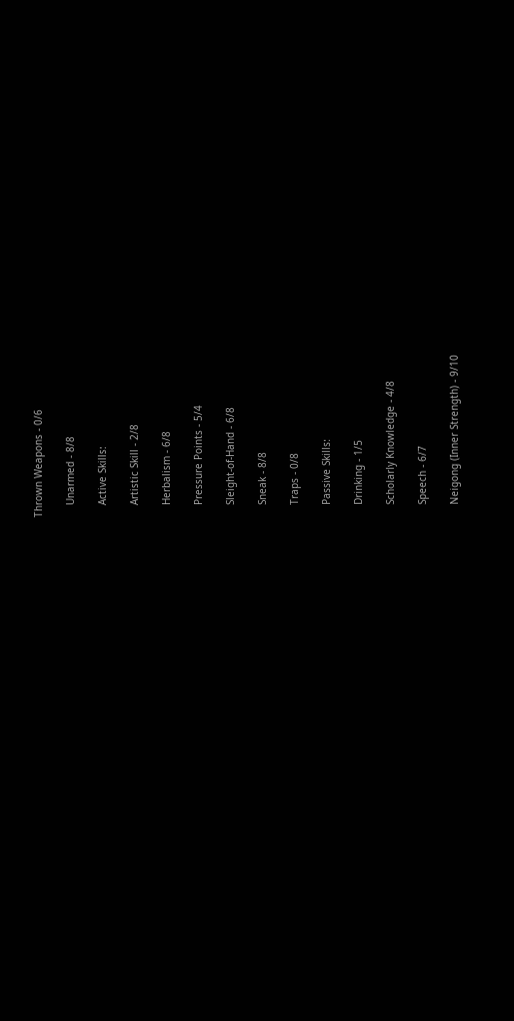Thrown Weapons - 0/6

    Unarmed - 8/8

    Active Skills:

    Artistic Skill - 2/8

    Herbalism - 6/8

    Pressure Points - 5/4

    Sleight-of-Hand - 6/8

    Sneak - 8/8

    Traps - 0/8

    Passive Skills:

    Drinking - 1/5

    Scholarly Knowledge - 4/8

    Speech - 6/7

    Neigong (Inner Strength) - 9/10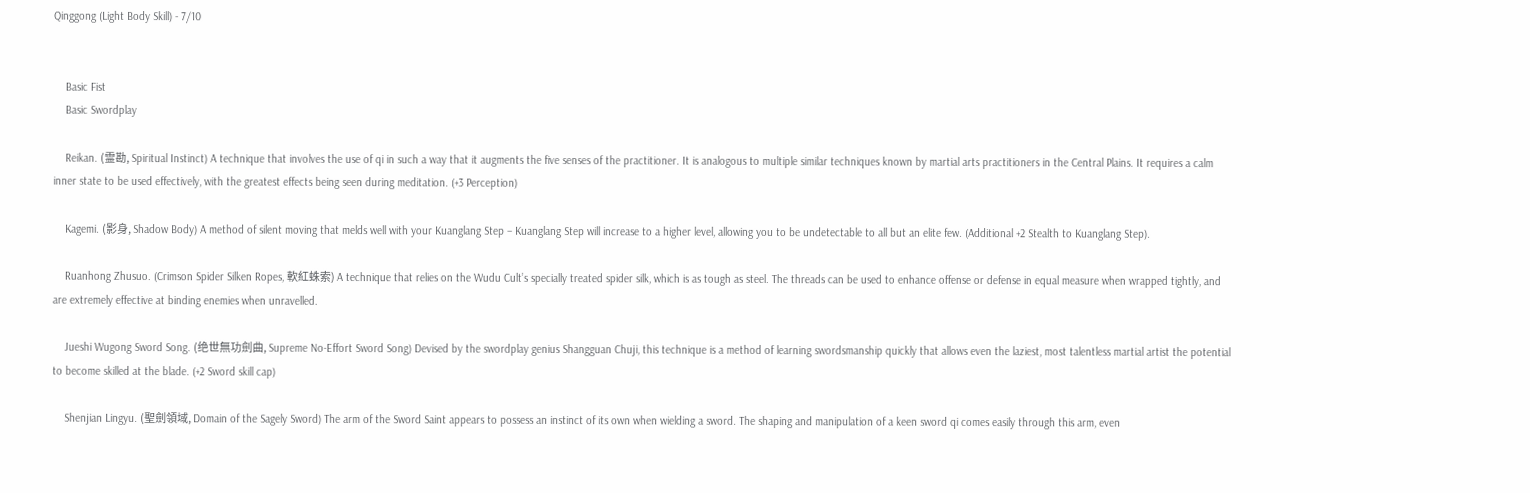Qinggong (Light Body Skill) - 7/10


    Basic Fist
    Basic Swordplay

    Reikan. (霊勘, Spiritual Instinct) A technique that involves the use of qi in such a way that it augments the five senses of the practitioner. It is analogous to multiple similar techniques known by martial arts practitioners in the Central Plains. It requires a calm inner state to be used effectively, with the greatest effects being seen during meditation. (+3 Perception)

    Kagemi. (影身, Shadow Body) A method of silent moving that melds well with your Kuanglang Step – Kuanglang Step will increase to a higher level, allowing you to be undetectable to all but an elite few. (Additional +2 Stealth to Kuanglang Step).

    Ruanhong Zhusuo. (Crimson Spider Silken Ropes, 軟紅蛛索) A technique that relies on the Wudu Cult’s specially treated spider silk, which is as tough as steel. The threads can be used to enhance offense or defense in equal measure when wrapped tightly, and are extremely effective at binding enemies when unravelled.

    Jueshi Wugong Sword Song. (绝世無功劍曲, Supreme No-Effort Sword Song) Devised by the swordplay genius Shangguan Chuji, this technique is a method of learning swordsmanship quickly that allows even the laziest, most talentless martial artist the potential to become skilled at the blade. (+2 Sword skill cap)

    Shenjian Lingyu. (聖劍領域, Domain of the Sagely Sword) The arm of the Sword Saint appears to possess an instinct of its own when wielding a sword. The shaping and manipulation of a keen sword qi comes easily through this arm, even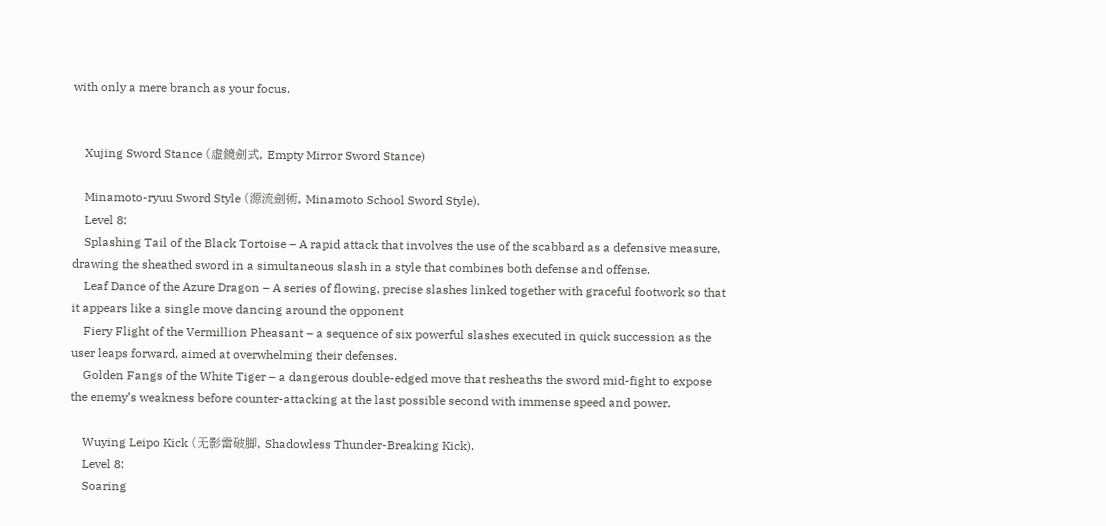with only a mere branch as your focus.


    Xujing Sword Stance (虛鏡劍式, Empty Mirror Sword Stance)

    Minamoto-ryuu Sword Style (源流劍術, Minamoto School Sword Style).
    Level 8:
    Splashing Tail of the Black Tortoise – A rapid attack that involves the use of the scabbard as a defensive measure, drawing the sheathed sword in a simultaneous slash in a style that combines both defense and offense.
    Leaf Dance of the Azure Dragon – A series of flowing, precise slashes linked together with graceful footwork so that it appears like a single move dancing around the opponent
    Fiery Flight of the Vermillion Pheasant – a sequence of six powerful slashes executed in quick succession as the user leaps forward, aimed at overwhelming their defenses.
    Golden Fangs of the White Tiger – a dangerous double-edged move that resheaths the sword mid-fight to expose the enemy’s weakness before counter-attacking at the last possible second with immense speed and power.

    Wuying Leipo Kick (无影雷破脚, Shadowless Thunder-Breaking Kick).
    Level 8:
    Soaring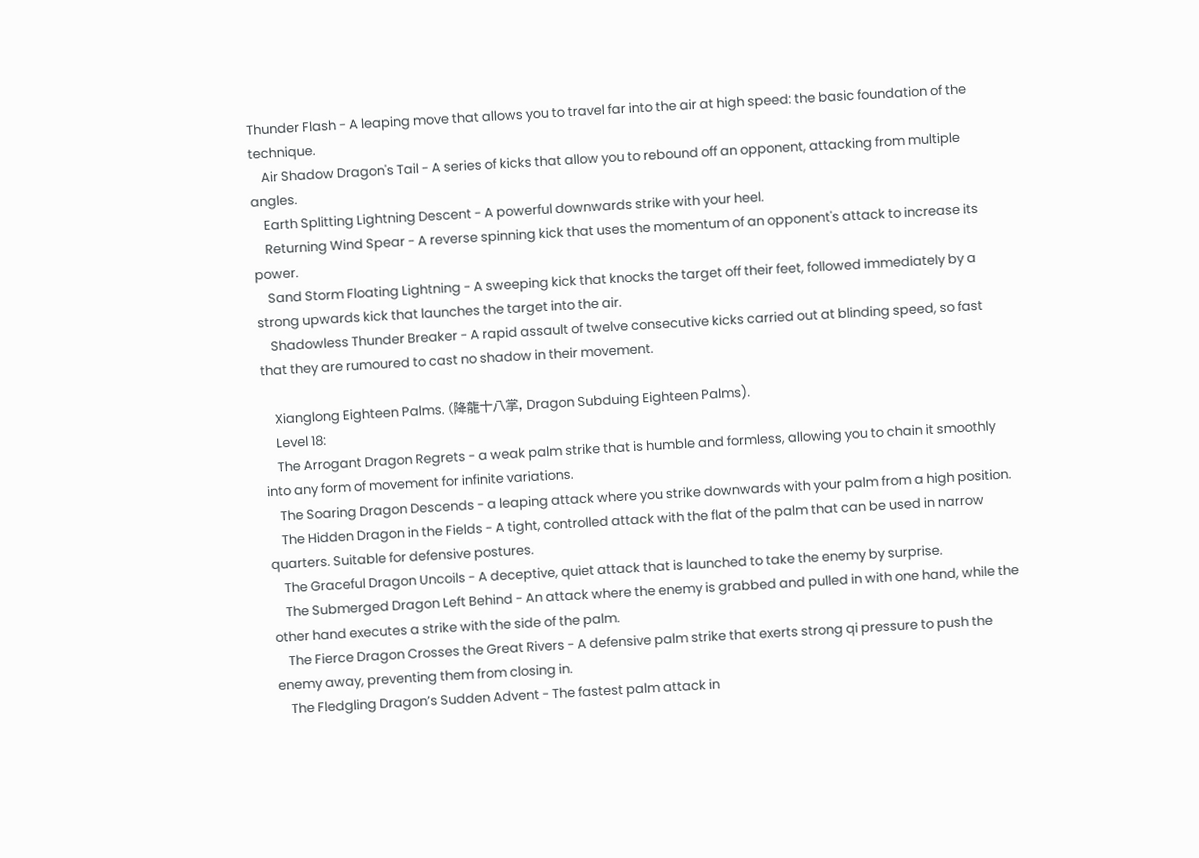Thunder Flash - A leaping move that allows you to travel far into the air at high speed: the basic foundation of the technique.
    Air Shadow Dragon's Tail - A series of kicks that allow you to rebound off an opponent, attacking from multiple angles.
    Earth Splitting Lightning Descent - A powerful downwards strike with your heel.
    Returning Wind Spear - A reverse spinning kick that uses the momentum of an opponent's attack to increase its power.
    Sand Storm Floating Lightning - A sweeping kick that knocks the target off their feet, followed immediately by a strong upwards kick that launches the target into the air.
    Shadowless Thunder Breaker - A rapid assault of twelve consecutive kicks carried out at blinding speed, so fast that they are rumoured to cast no shadow in their movement.

    Xianglong Eighteen Palms. (降龍十八掌, Dragon Subduing Eighteen Palms).
    Level 18:
    The Arrogant Dragon Regrets - a weak palm strike that is humble and formless, allowing you to chain it smoothly into any form of movement for infinite variations.
    The Soaring Dragon Descends - a leaping attack where you strike downwards with your palm from a high position.
    The Hidden Dragon in the Fields - A tight, controlled attack with the flat of the palm that can be used in narrow quarters. Suitable for defensive postures.
    The Graceful Dragon Uncoils - A deceptive, quiet attack that is launched to take the enemy by surprise.
    The Submerged Dragon Left Behind - An attack where the enemy is grabbed and pulled in with one hand, while the other hand executes a strike with the side of the palm.
    The Fierce Dragon Crosses the Great Rivers - A defensive palm strike that exerts strong qi pressure to push the enemy away, preventing them from closing in.
    The Fledgling Dragon’s Sudden Advent - The fastest palm attack in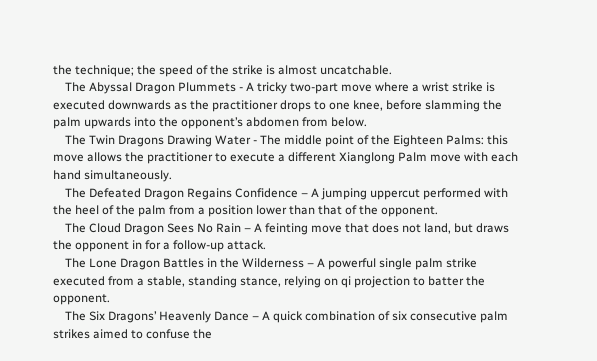the technique; the speed of the strike is almost uncatchable.
    The Abyssal Dragon Plummets - A tricky two-part move where a wrist strike is executed downwards as the practitioner drops to one knee, before slamming the palm upwards into the opponent’s abdomen from below.
    The Twin Dragons Drawing Water - The middle point of the Eighteen Palms: this move allows the practitioner to execute a different Xianglong Palm move with each hand simultaneously.
    The Defeated Dragon Regains Confidence – A jumping uppercut performed with the heel of the palm from a position lower than that of the opponent.
    The Cloud Dragon Sees No Rain – A feinting move that does not land, but draws the opponent in for a follow-up attack.
    The Lone Dragon Battles in the Wilderness – A powerful single palm strike executed from a stable, standing stance, relying on qi projection to batter the opponent.
    The Six Dragons’ Heavenly Dance – A quick combination of six consecutive palm strikes aimed to confuse the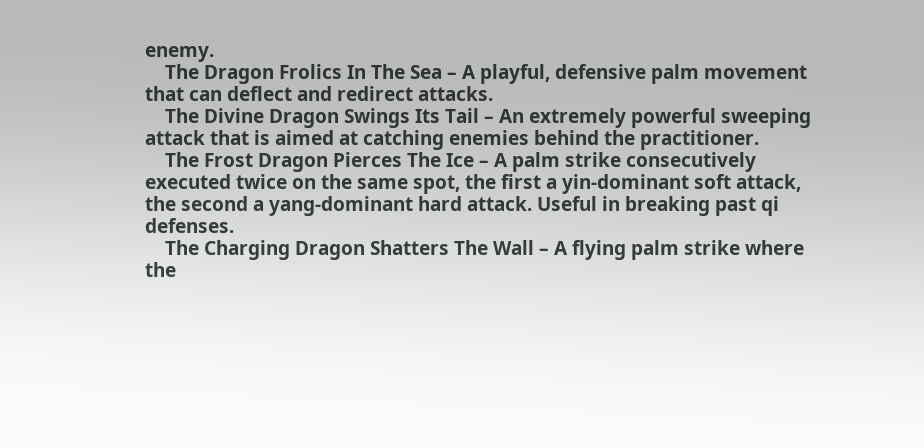enemy.
    The Dragon Frolics In The Sea – A playful, defensive palm movement that can deflect and redirect attacks.
    The Divine Dragon Swings Its Tail – An extremely powerful sweeping attack that is aimed at catching enemies behind the practitioner.
    The Frost Dragon Pierces The Ice – A palm strike consecutively executed twice on the same spot, the first a yin-dominant soft attack, the second a yang-dominant hard attack. Useful in breaking past qi defenses.
    The Charging Dragon Shatters The Wall – A flying palm strike where the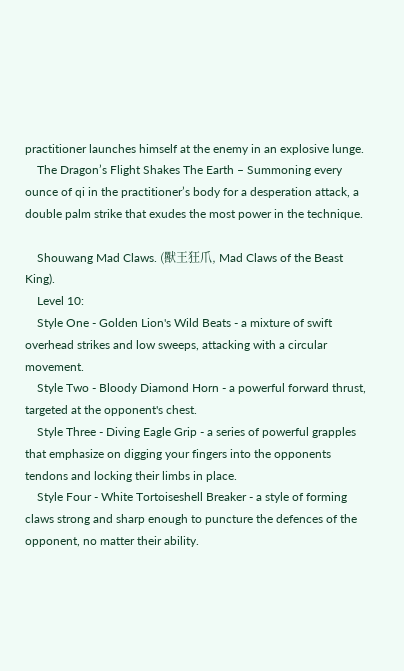practitioner launches himself at the enemy in an explosive lunge.
    The Dragon’s Flight Shakes The Earth – Summoning every ounce of qi in the practitioner’s body for a desperation attack, a double palm strike that exudes the most power in the technique.

    Shouwang Mad Claws. (獸王狂爪, Mad Claws of the Beast King).
    Level 10:
    Style One - Golden Lion's Wild Beats - a mixture of swift overhead strikes and low sweeps, attacking with a circular movement.
    Style Two - Bloody Diamond Horn - a powerful forward thrust, targeted at the opponent's chest.
    Style Three - Diving Eagle Grip - a series of powerful grapples that emphasize on digging your fingers into the opponents tendons and locking their limbs in place.
    Style Four - White Tortoiseshell Breaker - a style of forming claws strong and sharp enough to puncture the defences of the opponent, no matter their ability.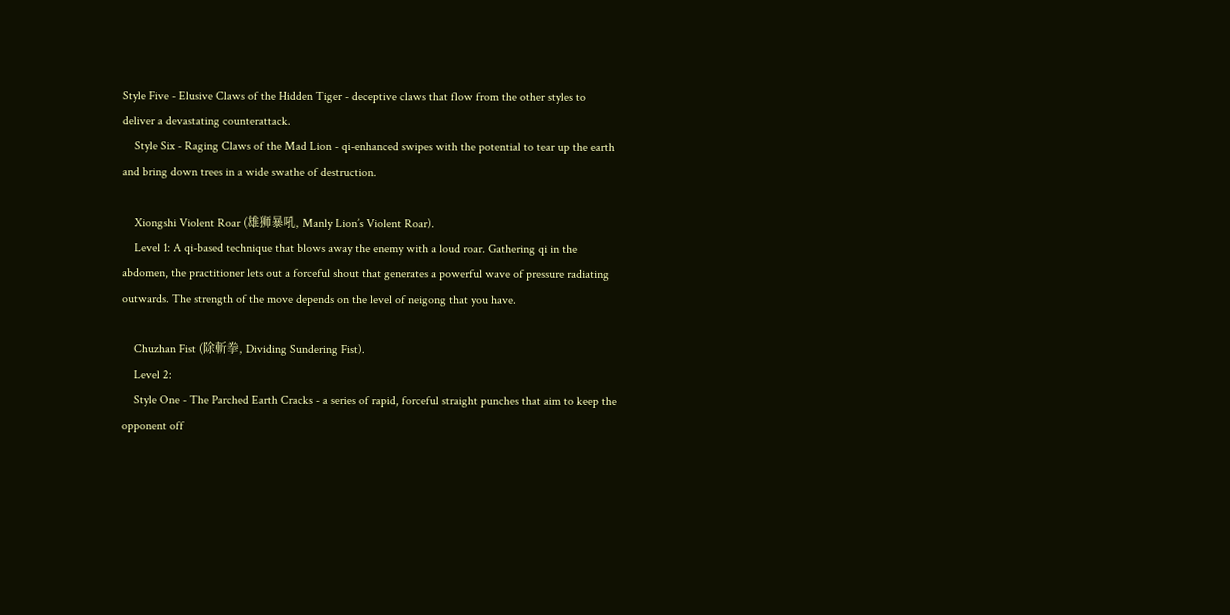Style Five - Elusive Claws of the Hidden Tiger - deceptive claws that flow from the other styles to deliver a devastating counterattack.
    Style Six - Raging Claws of the Mad Lion - qi-enhanced swipes with the potential to tear up the earth and bring down trees in a wide swathe of destruction.

    Xiongshi Violent Roar (雄狮暴吼, Manly Lion’s Violent Roar).
    Level 1: A qi-based technique that blows away the enemy with a loud roar. Gathering qi in the abdomen, the practitioner lets out a forceful shout that generates a powerful wave of pressure radiating outwards. The strength of the move depends on the level of neigong that you have.

    Chuzhan Fist (除斬拳, Dividing Sundering Fist).
    Level 2:
    Style One - The Parched Earth Cracks - a series of rapid, forceful straight punches that aim to keep the opponent off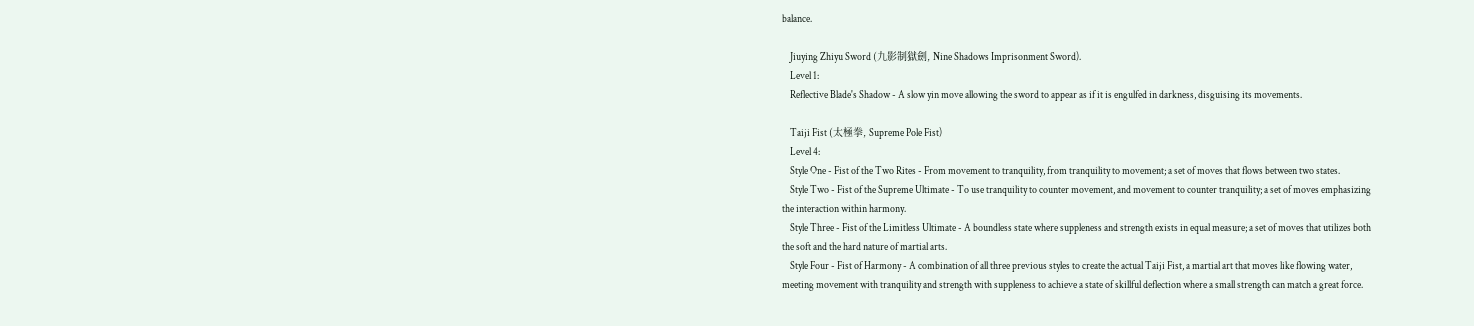balance.

    Jiuying Zhiyu Sword (九影制獄劍, Nine Shadows Imprisonment Sword).
    Level 1:
    Reflective Blade's Shadow - A slow yin move allowing the sword to appear as if it is engulfed in darkness, disguising its movements.

    Taiji Fist (太極拳, Supreme Pole Fist)
    Level 4:
    Style One - Fist of the Two Rites - From movement to tranquility, from tranquility to movement; a set of moves that flows between two states.
    Style Two - Fist of the Supreme Ultimate - To use tranquility to counter movement, and movement to counter tranquility; a set of moves emphasizing the interaction within harmony.
    Style Three - Fist of the Limitless Ultimate - A boundless state where suppleness and strength exists in equal measure; a set of moves that utilizes both the soft and the hard nature of martial arts.
    Style Four - Fist of Harmony - A combination of all three previous styles to create the actual Taiji Fist, a martial art that moves like flowing water, meeting movement with tranquility and strength with suppleness to achieve a state of skillful deflection where a small strength can match a great force.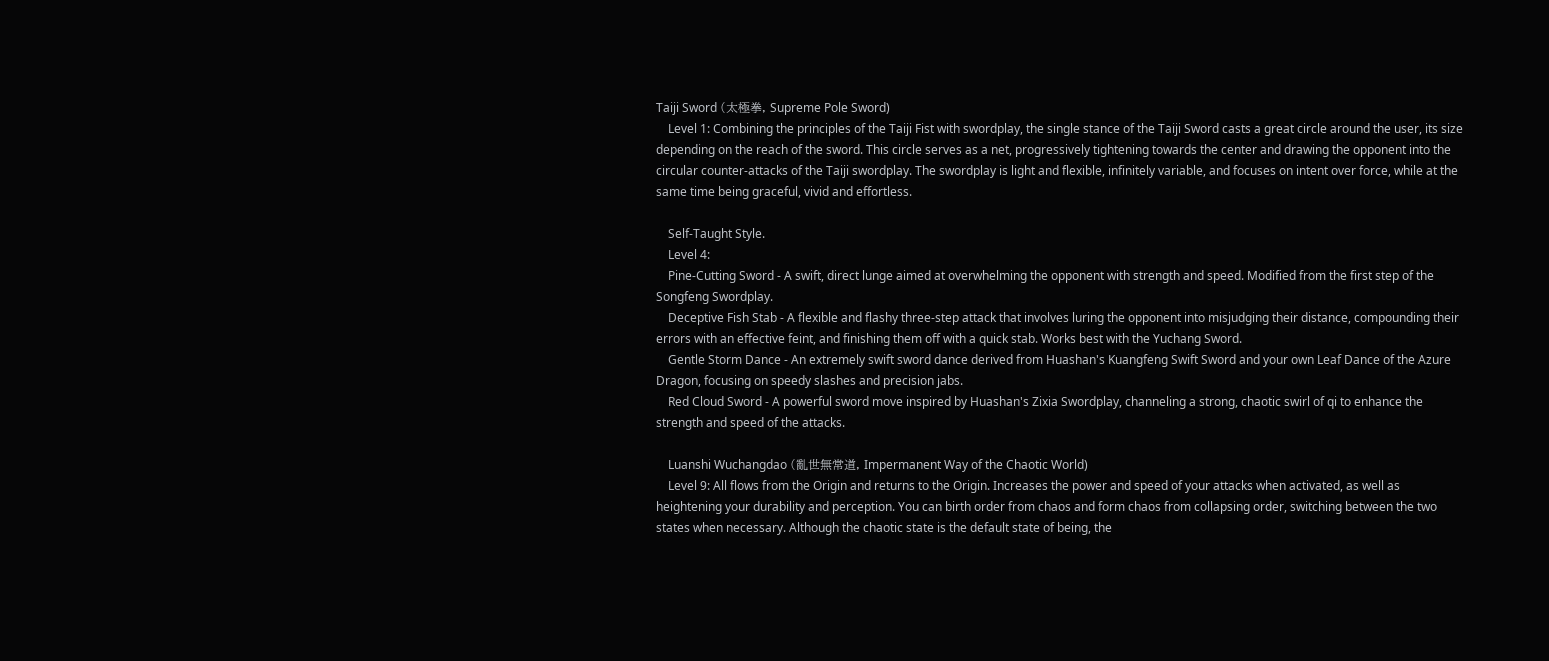Taiji Sword (太極拳, Supreme Pole Sword)
    Level 1: Combining the principles of the Taiji Fist with swordplay, the single stance of the Taiji Sword casts a great circle around the user, its size depending on the reach of the sword. This circle serves as a net, progressively tightening towards the center and drawing the opponent into the circular counter-attacks of the Taiji swordplay. The swordplay is light and flexible, infinitely variable, and focuses on intent over force, while at the same time being graceful, vivid and effortless.

    Self-Taught Style.
    Level 4:
    Pine-Cutting Sword - A swift, direct lunge aimed at overwhelming the opponent with strength and speed. Modified from the first step of the Songfeng Swordplay.
    Deceptive Fish Stab - A flexible and flashy three-step attack that involves luring the opponent into misjudging their distance, compounding their errors with an effective feint, and finishing them off with a quick stab. Works best with the Yuchang Sword.
    Gentle Storm Dance - An extremely swift sword dance derived from Huashan's Kuangfeng Swift Sword and your own Leaf Dance of the Azure Dragon, focusing on speedy slashes and precision jabs.
    Red Cloud Sword - A powerful sword move inspired by Huashan's Zixia Swordplay, channeling a strong, chaotic swirl of qi to enhance the strength and speed of the attacks.

    Luanshi Wuchangdao (亂世無常道, Impermanent Way of the Chaotic World)
    Level 9: All flows from the Origin and returns to the Origin. Increases the power and speed of your attacks when activated, as well as heightening your durability and perception. You can birth order from chaos and form chaos from collapsing order, switching between the two states when necessary. Although the chaotic state is the default state of being, the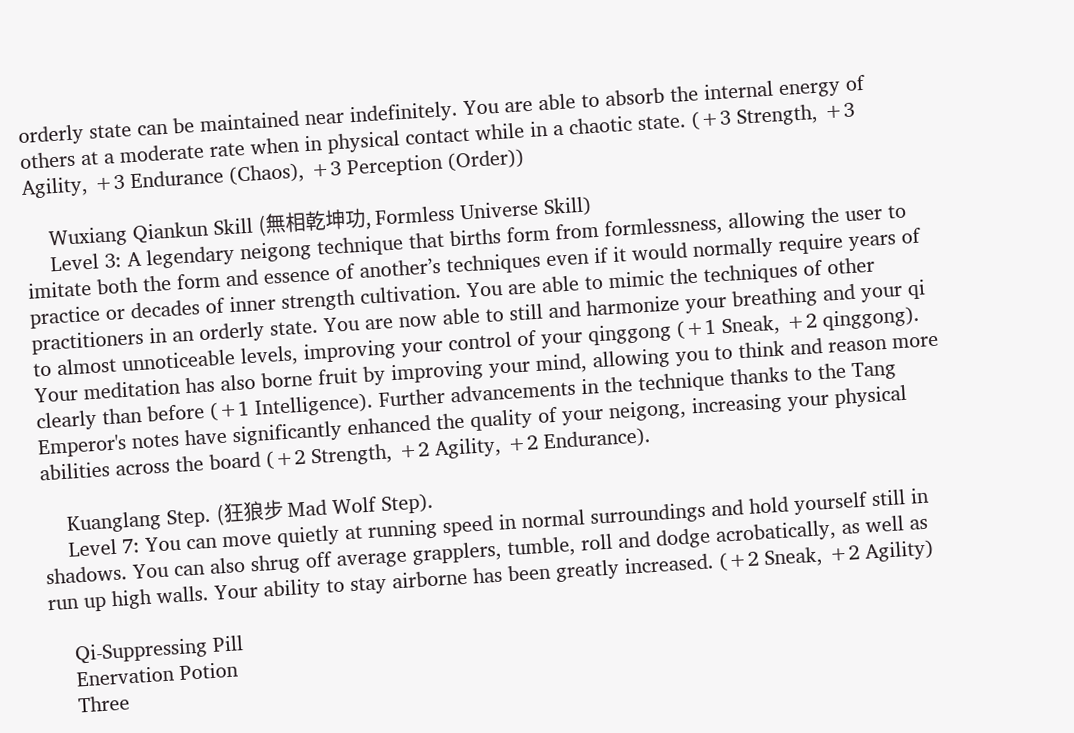orderly state can be maintained near indefinitely. You are able to absorb the internal energy of others at a moderate rate when in physical contact while in a chaotic state. (+3 Strength, +3 Agility, +3 Endurance (Chaos), +3 Perception (Order))

    Wuxiang Qiankun Skill (無相乾坤功, Formless Universe Skill)
    Level 3: A legendary neigong technique that births form from formlessness, allowing the user to imitate both the form and essence of another’s techniques even if it would normally require years of practice or decades of inner strength cultivation. You are able to mimic the techniques of other practitioners in an orderly state. You are now able to still and harmonize your breathing and your qi to almost unnoticeable levels, improving your control of your qinggong (+1 Sneak, +2 qinggong). Your meditation has also borne fruit by improving your mind, allowing you to think and reason more clearly than before (+1 Intelligence). Further advancements in the technique thanks to the Tang Emperor's notes have significantly enhanced the quality of your neigong, increasing your physical abilities across the board (+2 Strength, +2 Agility, +2 Endurance).

    Kuanglang Step. (狂狼步 Mad Wolf Step).
    Level 7: You can move quietly at running speed in normal surroundings and hold yourself still in shadows. You can also shrug off average grapplers, tumble, roll and dodge acrobatically, as well as run up high walls. Your ability to stay airborne has been greatly increased. (+2 Sneak, +2 Agility)

    Qi-Suppressing Pill
    Enervation Potion
    Three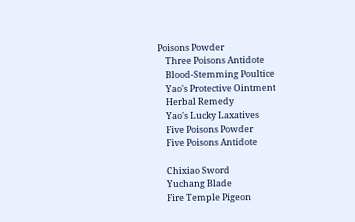Poisons Powder
    Three Poisons Antidote
    Blood-Stemming Poultice
    Yao's Protective Ointment
    Herbal Remedy
    Yao's Lucky Laxatives
    Five Poisons Powder
    Five Poisons Antidote

    Chixiao Sword
    Yuchang Blade
    Fire Temple Pigeon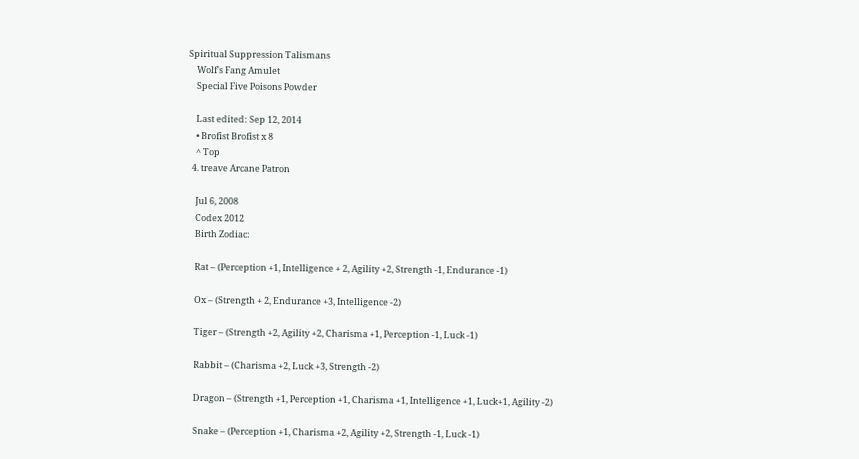Spiritual Suppression Talismans
    Wolf's Fang Amulet
    Special Five Poisons Powder

    Last edited: Sep 12, 2014
    • Brofist Brofist x 8
    ^ Top
  4. treave Arcane Patron

    Jul 6, 2008
    Codex 2012
    Birth Zodiac:

    Rat – (Perception +1, Intelligence + 2, Agility +2, Strength -1, Endurance -1)

    Ox – (Strength + 2, Endurance +3, Intelligence -2)

    Tiger – (Strength +2, Agility +2, Charisma +1, Perception -1, Luck -1)

    Rabbit – (Charisma +2, Luck +3, Strength -2)

    Dragon – (Strength +1, Perception +1, Charisma +1, Intelligence +1, Luck+1, Agility -2)

    Snake – (Perception +1, Charisma +2, Agility +2, Strength -1, Luck -1)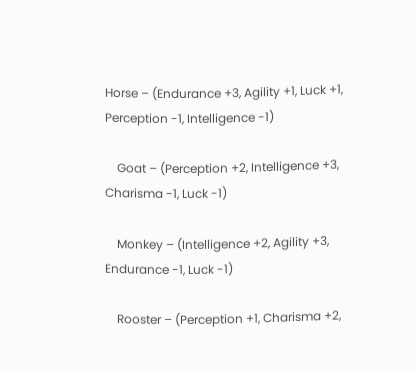Horse – (Endurance +3, Agility +1, Luck +1, Perception -1, Intelligence -1)

    Goat – (Perception +2, Intelligence +3, Charisma -1, Luck -1)

    Monkey – (Intelligence +2, Agility +3, Endurance -1, Luck -1)

    Rooster – (Perception +1, Charisma +2,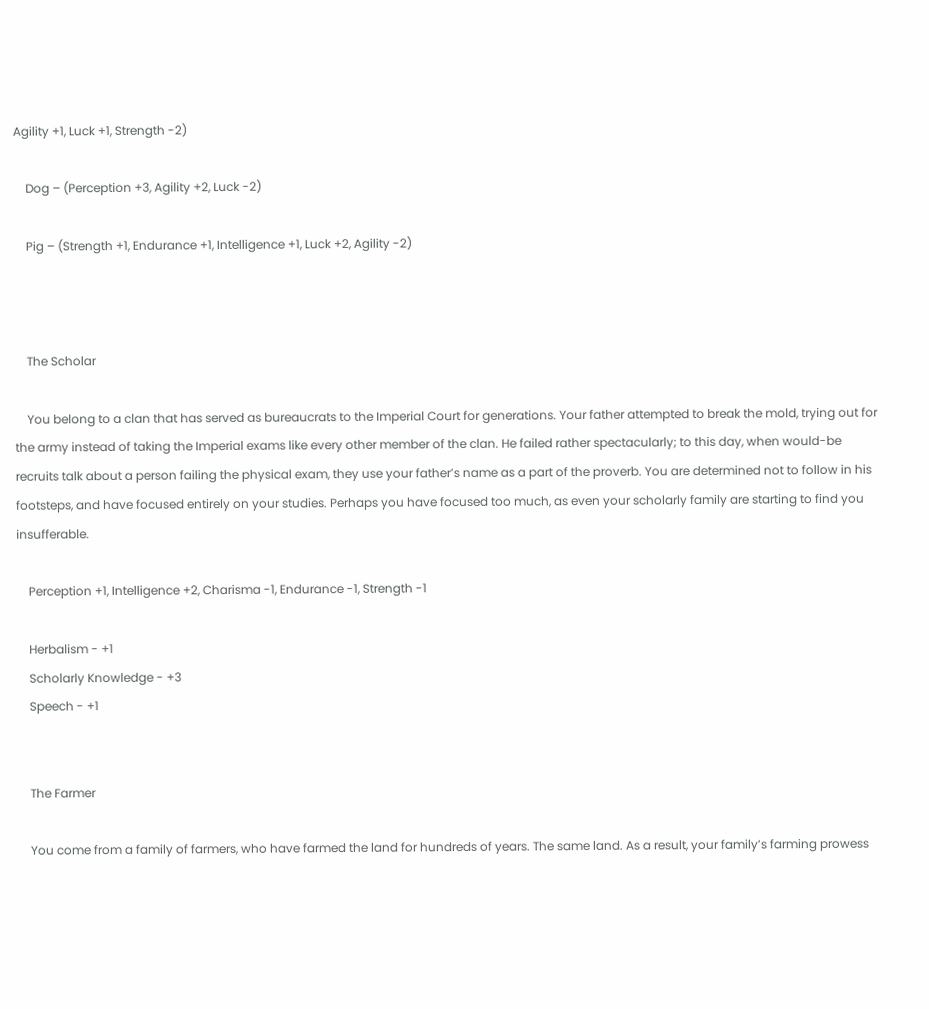Agility +1, Luck +1, Strength -2)

    Dog – (Perception +3, Agility +2, Luck -2)

    Pig – (Strength +1, Endurance +1, Intelligence +1, Luck +2, Agility -2)



    The Scholar

    You belong to a clan that has served as bureaucrats to the Imperial Court for generations. Your father attempted to break the mold, trying out for the army instead of taking the Imperial exams like every other member of the clan. He failed rather spectacularly; to this day, when would-be recruits talk about a person failing the physical exam, they use your father’s name as a part of the proverb. You are determined not to follow in his footsteps, and have focused entirely on your studies. Perhaps you have focused too much, as even your scholarly family are starting to find you insufferable.

    Perception +1, Intelligence +2, Charisma -1, Endurance -1, Strength -1

    Herbalism - +1
    Scholarly Knowledge - +3
    Speech - +1


    The Farmer

    You come from a family of farmers, who have farmed the land for hundreds of years. The same land. As a result, your family’s farming prowess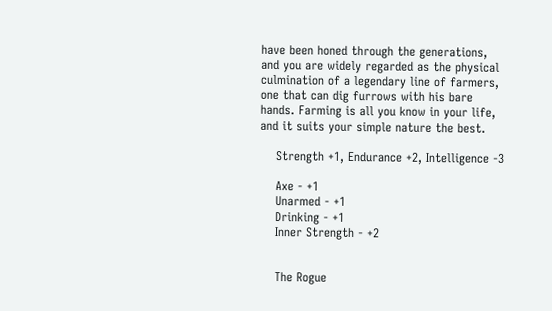have been honed through the generations, and you are widely regarded as the physical culmination of a legendary line of farmers, one that can dig furrows with his bare hands. Farming is all you know in your life, and it suits your simple nature the best.

    Strength +1, Endurance +2, Intelligence -3

    Axe - +1
    Unarmed - +1
    Drinking - +1
    Inner Strength - +2


    The Rogue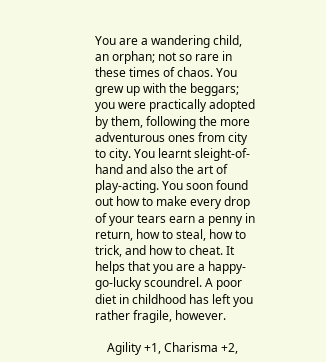You are a wandering child, an orphan; not so rare in these times of chaos. You grew up with the beggars; you were practically adopted by them, following the more adventurous ones from city to city. You learnt sleight-of-hand and also the art of play-acting. You soon found out how to make every drop of your tears earn a penny in return, how to steal, how to trick, and how to cheat. It helps that you are a happy-go-lucky scoundrel. A poor diet in childhood has left you rather fragile, however.

    Agility +1, Charisma +2,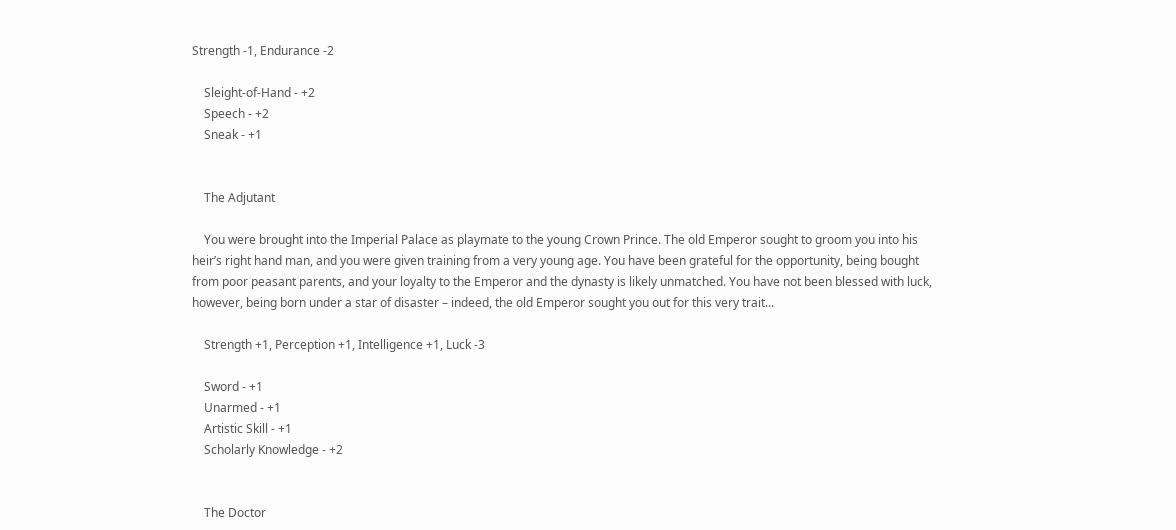Strength -1, Endurance -2

    Sleight-of-Hand - +2
    Speech - +2
    Sneak - +1


    The Adjutant

    You were brought into the Imperial Palace as playmate to the young Crown Prince. The old Emperor sought to groom you into his heir’s right hand man, and you were given training from a very young age. You have been grateful for the opportunity, being bought from poor peasant parents, and your loyalty to the Emperor and the dynasty is likely unmatched. You have not been blessed with luck, however, being born under a star of disaster – indeed, the old Emperor sought you out for this very trait...

    Strength +1, Perception +1, Intelligence +1, Luck -3

    Sword - +1
    Unarmed - +1
    Artistic Skill - +1
    Scholarly Knowledge - +2


    The Doctor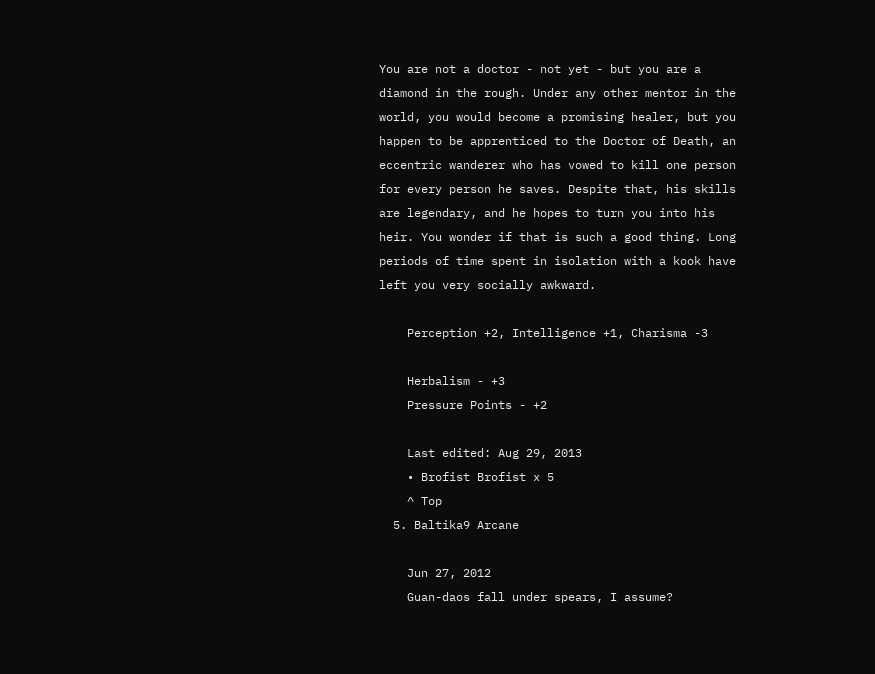You are not a doctor - not yet - but you are a diamond in the rough. Under any other mentor in the world, you would become a promising healer, but you happen to be apprenticed to the Doctor of Death, an eccentric wanderer who has vowed to kill one person for every person he saves. Despite that, his skills are legendary, and he hopes to turn you into his heir. You wonder if that is such a good thing. Long periods of time spent in isolation with a kook have left you very socially awkward.

    Perception +2, Intelligence +1, Charisma -3

    Herbalism - +3
    Pressure Points - +2

    Last edited: Aug 29, 2013
    • Brofist Brofist x 5
    ^ Top
  5. Baltika9 Arcane

    Jun 27, 2012
    Guan-daos fall under spears, I assume?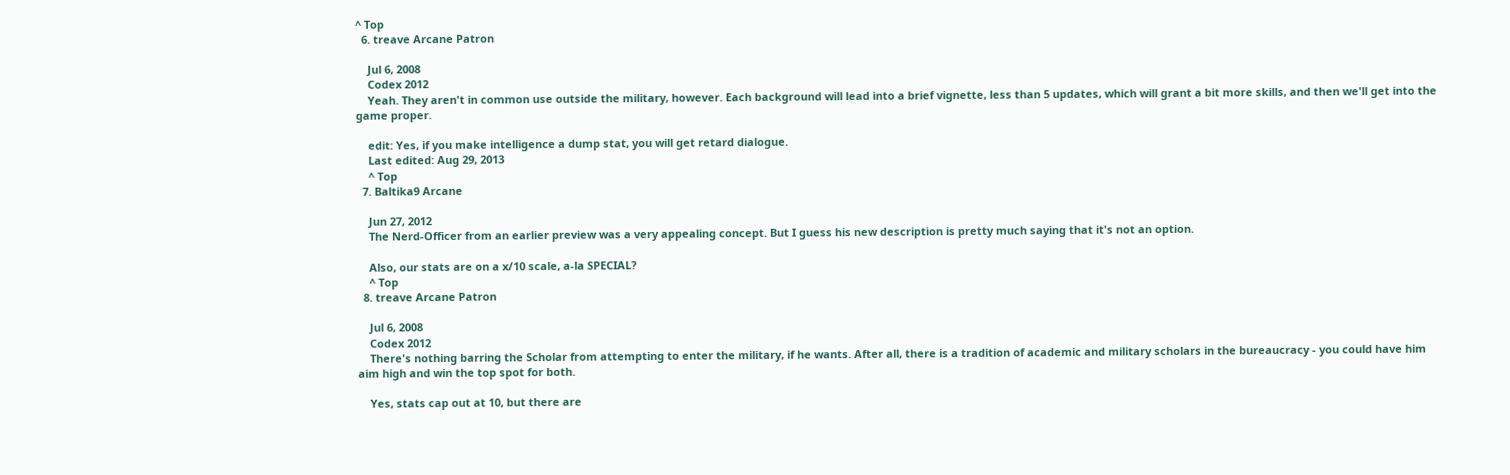^ Top
  6. treave Arcane Patron

    Jul 6, 2008
    Codex 2012
    Yeah. They aren't in common use outside the military, however. Each background will lead into a brief vignette, less than 5 updates, which will grant a bit more skills, and then we'll get into the game proper.

    edit: Yes, if you make intelligence a dump stat, you will get retard dialogue.
    Last edited: Aug 29, 2013
    ^ Top
  7. Baltika9 Arcane

    Jun 27, 2012
    The Nerd-Officer from an earlier preview was a very appealing concept. But I guess his new description is pretty much saying that it's not an option.

    Also, our stats are on a x/10 scale, a-la SPECIAL?
    ^ Top
  8. treave Arcane Patron

    Jul 6, 2008
    Codex 2012
    There's nothing barring the Scholar from attempting to enter the military, if he wants. After all, there is a tradition of academic and military scholars in the bureaucracy - you could have him aim high and win the top spot for both.

    Yes, stats cap out at 10, but there are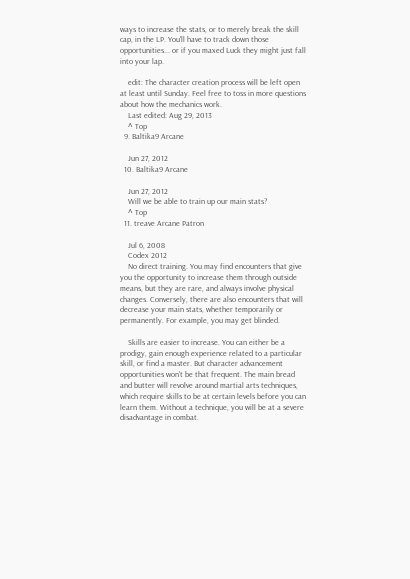ways to increase the stats, or to merely break the skill cap, in the LP. You'll have to track down those opportunities... or if you maxed Luck they might just fall into your lap.

    edit: The character creation process will be left open at least until Sunday. Feel free to toss in more questions about how the mechanics work.
    Last edited: Aug 29, 2013
    ^ Top
  9. Baltika9 Arcane

    Jun 27, 2012
  10. Baltika9 Arcane

    Jun 27, 2012
    Will we be able to train up our main stats?
    ^ Top
  11. treave Arcane Patron

    Jul 6, 2008
    Codex 2012
    No direct training. You may find encounters that give you the opportunity to increase them through outside means, but they are rare, and always involve physical changes. Conversely, there are also encounters that will decrease your main stats, whether temporarily or permanently. For example, you may get blinded.

    Skills are easier to increase. You can either be a prodigy, gain enough experience related to a particular skill, or find a master. But character advancement opportunities won't be that frequent. The main bread and butter will revolve around martial arts techniques, which require skills to be at certain levels before you can learn them. Without a technique, you will be at a severe disadvantage in combat.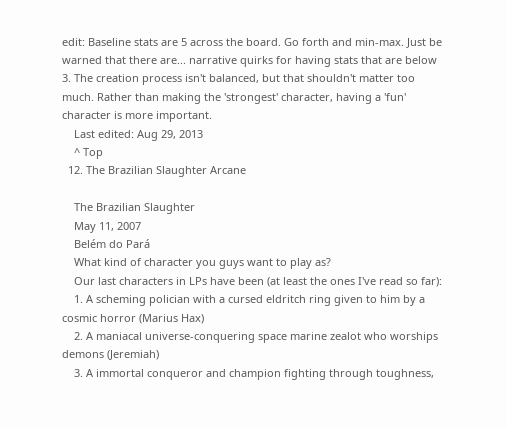edit: Baseline stats are 5 across the board. Go forth and min-max. Just be warned that there are... narrative quirks for having stats that are below 3. The creation process isn't balanced, but that shouldn't matter too much. Rather than making the 'strongest' character, having a 'fun' character is more important.
    Last edited: Aug 29, 2013
    ^ Top
  12. The Brazilian Slaughter Arcane

    The Brazilian Slaughter
    May 11, 2007
    Belém do Pará
    What kind of character you guys want to play as?
    Our last characters in LPs have been (at least the ones I've read so far):
    1. A scheming polician with a cursed eldritch ring given to him by a cosmic horror (Marius Hax)
    2. A maniacal universe-conquering space marine zealot who worships demons (Jeremiah)
    3. A immortal conqueror and champion fighting through toughness,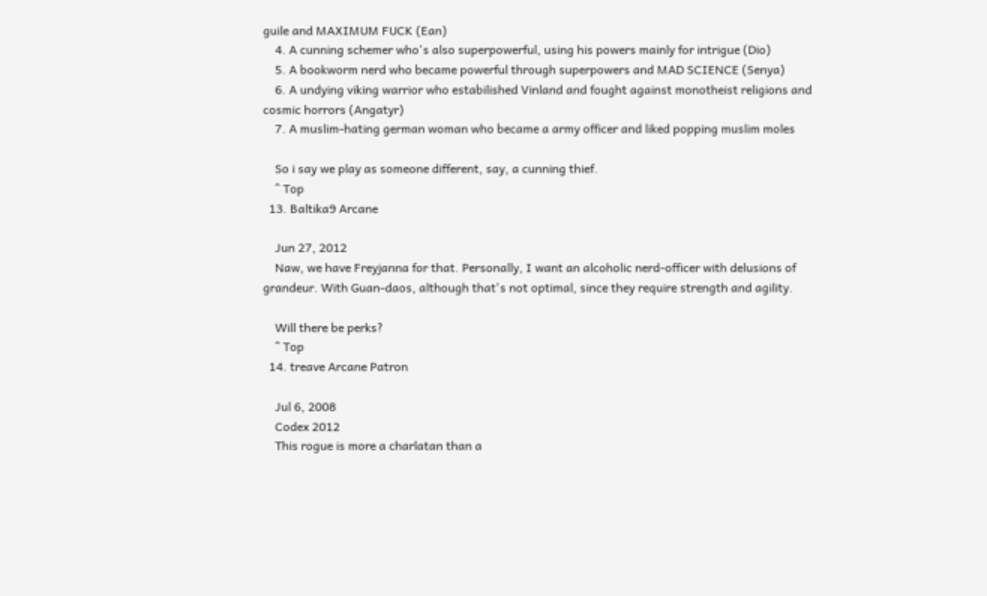guile and MAXIMUM FUCK (Ean)
    4. A cunning schemer who's also superpowerful, using his powers mainly for intrigue (Dio)
    5. A bookworm nerd who became powerful through superpowers and MAD SCIENCE (Senya)
    6. A undying viking warrior who estabilished Vinland and fought against monotheist religions and cosmic horrors (Angatyr)
    7. A muslim-hating german woman who became a army officer and liked popping muslim moles

    So i say we play as someone different, say, a cunning thief.
    ^ Top
  13. Baltika9 Arcane

    Jun 27, 2012
    Naw, we have Freyjanna for that. Personally, I want an alcoholic nerd-officer with delusions of grandeur. With Guan-daos, although that's not optimal, since they require strength and agility.

    Will there be perks?
    ^ Top
  14. treave Arcane Patron

    Jul 6, 2008
    Codex 2012
    This rogue is more a charlatan than a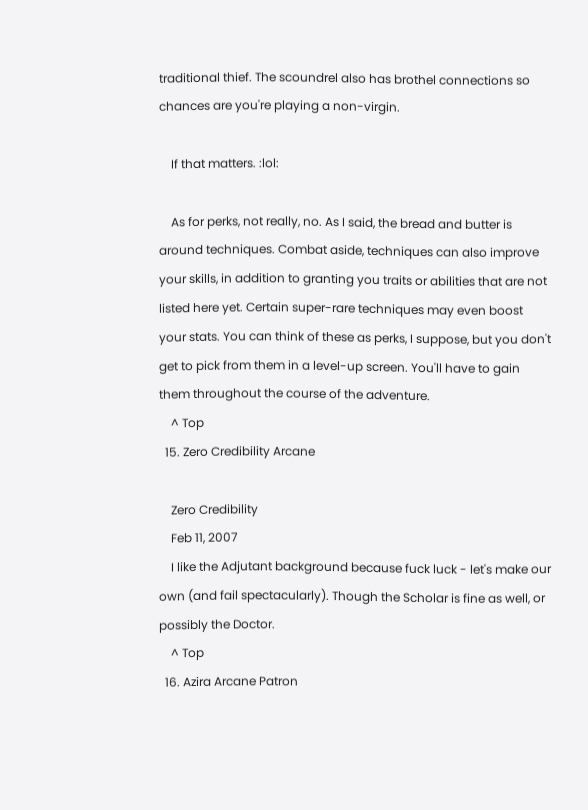traditional thief. The scoundrel also has brothel connections so chances are you're playing a non-virgin.

    If that matters. :lol:

    As for perks, not really, no. As I said, the bread and butter is around techniques. Combat aside, techniques can also improve your skills, in addition to granting you traits or abilities that are not listed here yet. Certain super-rare techniques may even boost your stats. You can think of these as perks, I suppose, but you don't get to pick from them in a level-up screen. You'll have to gain them throughout the course of the adventure.
    ^ Top
  15. Zero Credibility Arcane

    Zero Credibility
    Feb 11, 2007
    I like the Adjutant background because fuck luck - let's make our own (and fail spectacularly). Though the Scholar is fine as well, or possibly the Doctor.
    ^ Top
  16. Azira Arcane Patron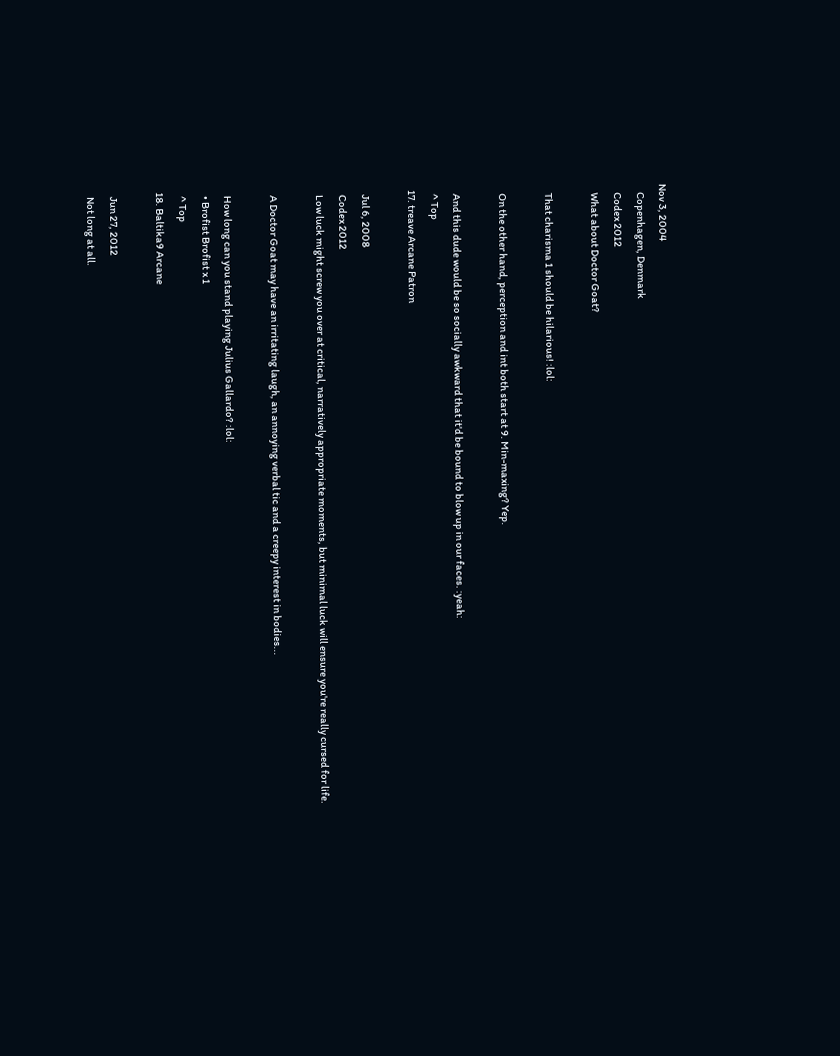Nov 3, 2004
    Copenhagen, Denmark
    Codex 2012
    What about Doctor Goat?

    That charisma 1 should be hilarious! :lol:

    On the other hand, perception and int both start at 9. Min-maxing? Yep.

    And this dude would be so socially awkward that it'd be bound to blow up in our faces. :yeah:
    ^ Top
  17. treave Arcane Patron

    Jul 6, 2008
    Codex 2012
    Low luck might screw you over at critical, narratively appropriate moments, but minimal luck will ensure you're really cursed for life.

    A Doctor Goat may have an irritating laugh, an annoying verbal tic and a creepy interest in bodies...

    How long can you stand playing Julius Gallardo? :lol:
    • Brofist Brofist x 1
    ^ Top
  18. Baltika9 Arcane

    Jun 27, 2012
    Not long at all.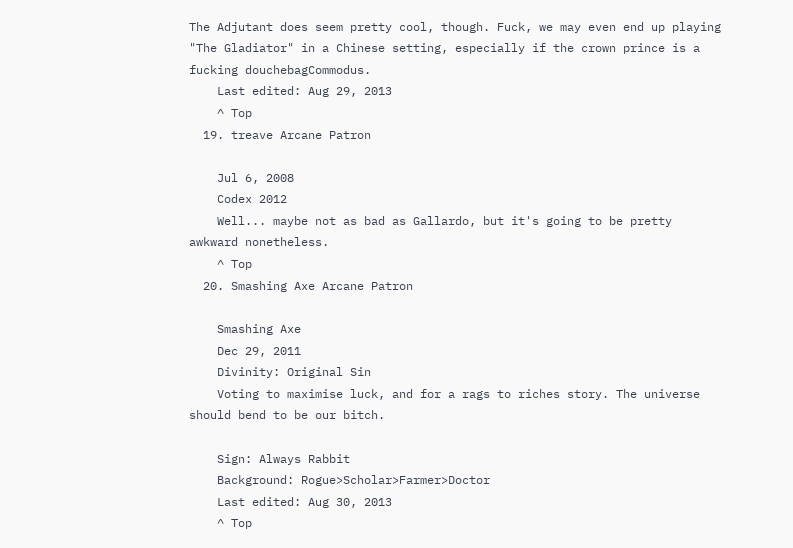The Adjutant does seem pretty cool, though. Fuck, we may even end up playing "The Gladiator" in a Chinese setting, especially if the crown prince is a fucking douchebagCommodus.
    Last edited: Aug 29, 2013
    ^ Top
  19. treave Arcane Patron

    Jul 6, 2008
    Codex 2012
    Well... maybe not as bad as Gallardo, but it's going to be pretty awkward nonetheless.
    ^ Top
  20. Smashing Axe Arcane Patron

    Smashing Axe
    Dec 29, 2011
    Divinity: Original Sin
    Voting to maximise luck, and for a rags to riches story. The universe should bend to be our bitch.

    Sign: Always Rabbit
    Background: Rogue>Scholar>Farmer>Doctor
    Last edited: Aug 30, 2013
    ^ Top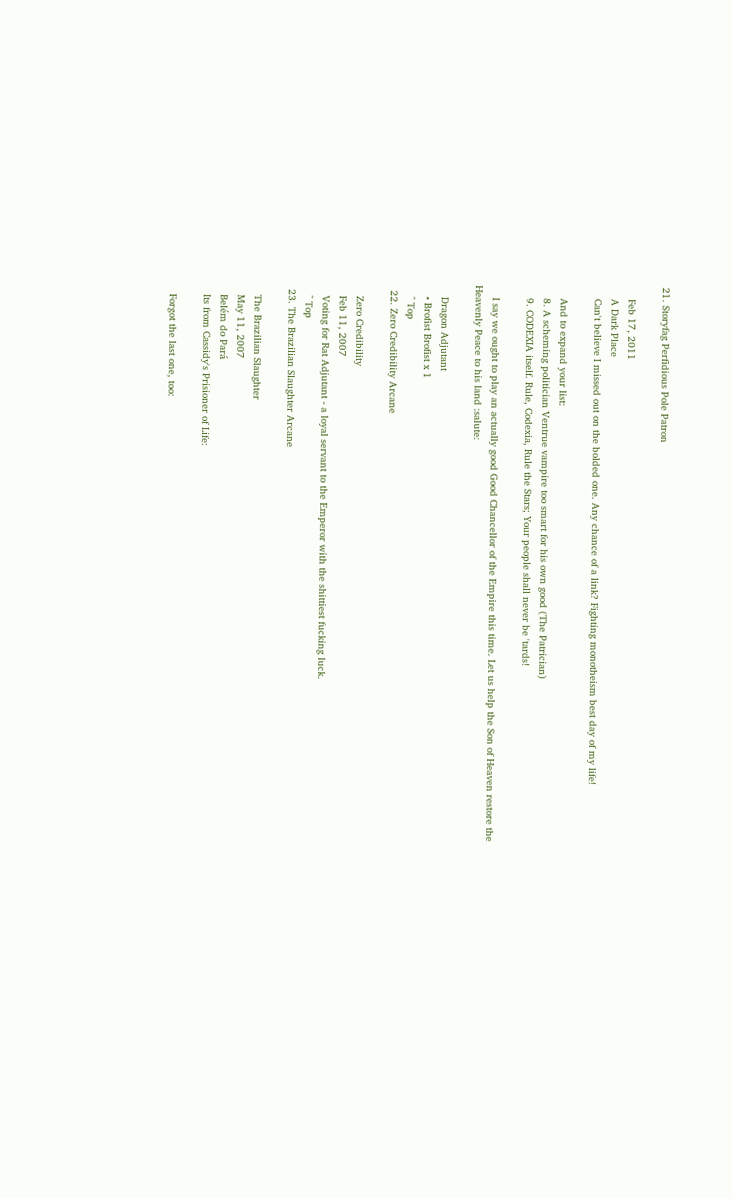21. Storyfag Perfidious Pole Patron

    Feb 17, 2011
    A Dark Place
    Can't believe I missed out on the bolded one. Any chance of a link? Fighting monotheism best day of my life!

    And to expand your list:
    8. A scheming politician Ventrue vampire too smart for his own good (The Patrician)
    9. CODEXIA itself. Rule, Codexia, Rule the Stars; Your people shall never be 'tards!

    I say we ought to play an actually good Good Chancellor of the Empire this time. Let us help the Son of Heaven restore the Heavenly Peace to his land :salute:

    Dragon Adjutant
    • Brofist Brofist x 1
    ^ Top
  22. Zero Credibility Arcane

    Zero Credibility
    Feb 11, 2007
    Voting for Rat Adjutant - a loyal servant to the Emperor with the shittiest fucking luck.
    ^ Top
  23. The Brazilian Slaughter Arcane

    The Brazilian Slaughter
    May 11, 2007
    Belém do Pará
    Its from Cassidy's Prisioner of Life:

    Forgot the last one, too: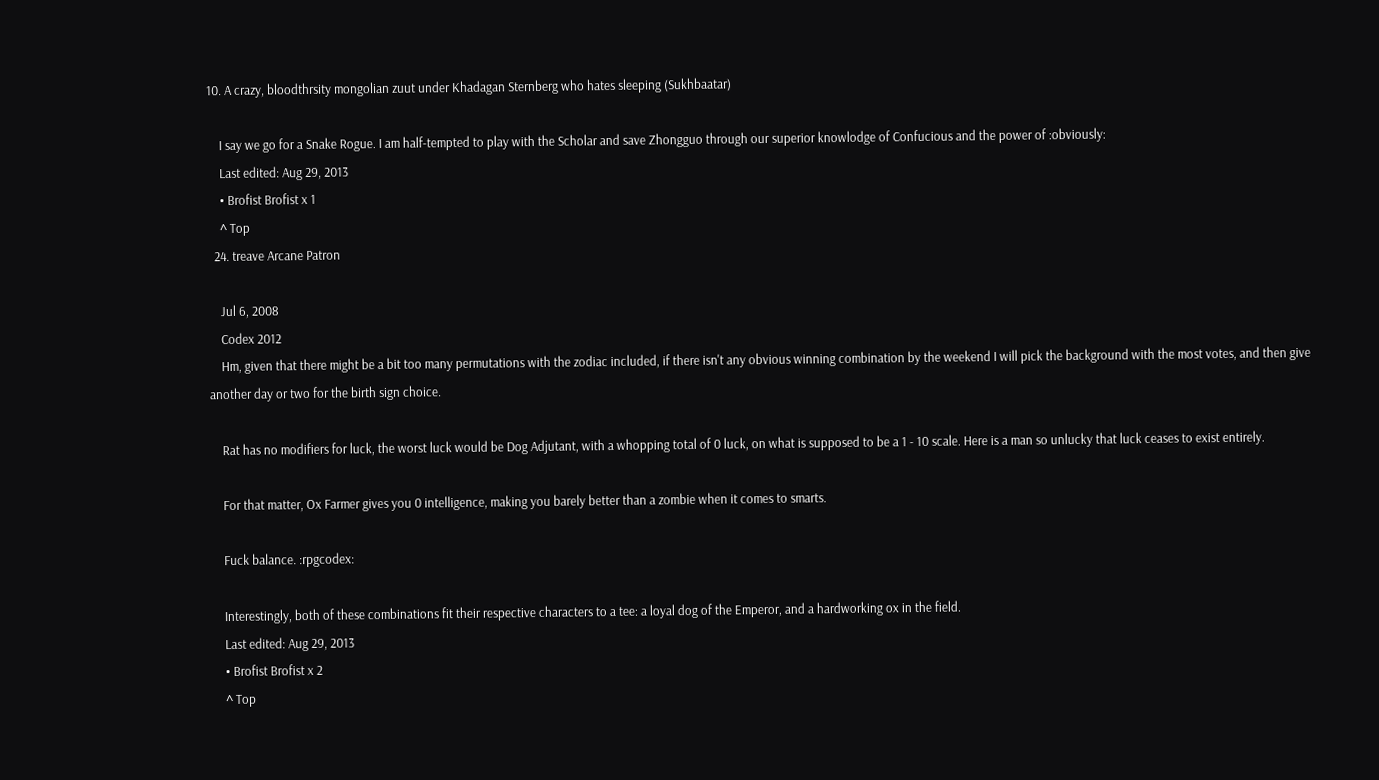10. A crazy, bloodthrsity mongolian zuut under Khadagan Sternberg who hates sleeping (Sukhbaatar)

    I say we go for a Snake Rogue. I am half-tempted to play with the Scholar and save Zhongguo through our superior knowlodge of Confucious and the power of :obviously:
    Last edited: Aug 29, 2013
    • Brofist Brofist x 1
    ^ Top
  24. treave Arcane Patron

    Jul 6, 2008
    Codex 2012
    Hm, given that there might be a bit too many permutations with the zodiac included, if there isn't any obvious winning combination by the weekend I will pick the background with the most votes, and then give another day or two for the birth sign choice.

    Rat has no modifiers for luck, the worst luck would be Dog Adjutant, with a whopping total of 0 luck, on what is supposed to be a 1 - 10 scale. Here is a man so unlucky that luck ceases to exist entirely.

    For that matter, Ox Farmer gives you 0 intelligence, making you barely better than a zombie when it comes to smarts.

    Fuck balance. :rpgcodex:

    Interestingly, both of these combinations fit their respective characters to a tee: a loyal dog of the Emperor, and a hardworking ox in the field.
    Last edited: Aug 29, 2013
    • Brofist Brofist x 2
    ^ Top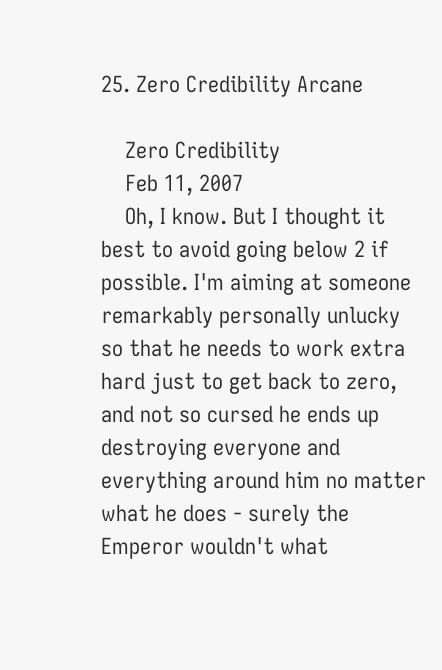25. Zero Credibility Arcane

    Zero Credibility
    Feb 11, 2007
    Oh, I know. But I thought it best to avoid going below 2 if possible. I'm aiming at someone remarkably personally unlucky so that he needs to work extra hard just to get back to zero, and not so cursed he ends up destroying everyone and everything around him no matter what he does - surely the Emperor wouldn't what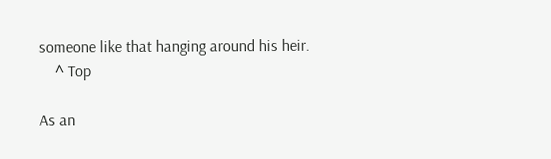someone like that hanging around his heir.
    ^ Top

As an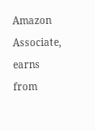Amazon Associate, earns from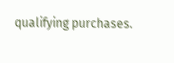qualifying purchases.